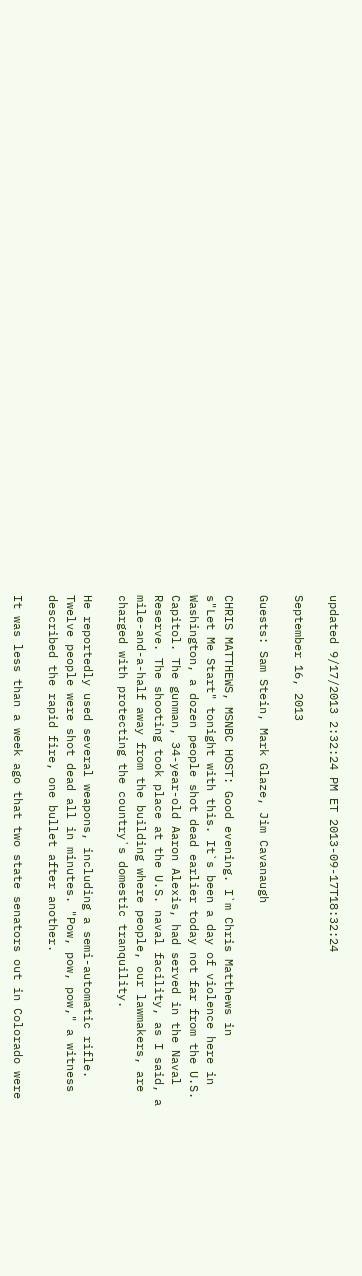updated 9/17/2013 2:32:24 PM ET 2013-09-17T18:32:24

September 16, 2013

Guests: Sam Stein, Mark Glaze, Jim Cavanaugh

CHRIS MATTHEWS, MSNBC HOST: Good evening. I`m Chris Matthews in
s"Let Me Start" tonight with this. It`s been a day of violence here in
Washington, a dozen people shot dead earlier today not far from the U.S.
Capitol. The gunman, 34-year-old Aaron Alexis, had served in the Naval
Reserve. The shooting took place at the U.S. naval facility, as I said, a
mile-and-a-half away from the building where people, our lawmakers, are
charged with protecting the country`s domestic tranquility.

He reportedly used several weapons, including a semi-automatic rifle.
Twelve people were shot dead all in minutes. "Pow, pow, pow," a witness
described the rapid fire, one bullet after another.

It was less than a week ago that two state senators out in Colorado were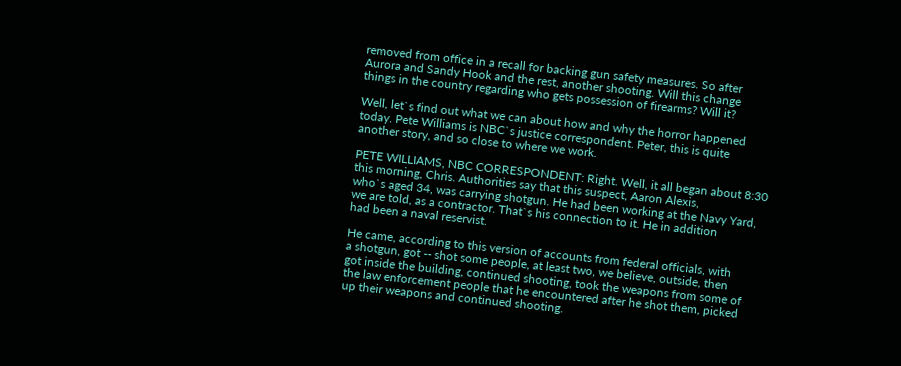removed from office in a recall for backing gun safety measures. So after
Aurora and Sandy Hook and the rest, another shooting. Will this change
things in the country regarding who gets possession of firearms? Will it?

Well, let`s find out what we can about how and why the horror happened
today. Pete Williams is NBC`s justice correspondent. Peter, this is quite
another story, and so close to where we work.

PETE WILLIAMS, NBC CORRESPONDENT: Right. Well, it all began about 8:30
this morning, Chris. Authorities say that this suspect, Aaron Alexis,
who`s aged 34, was carrying shotgun. He had been working at the Navy Yard,
we are told, as a contractor. That`s his connection to it. He in addition
had been a naval reservist.

He came, according to this version of accounts from federal officials, with
a shotgun, got -- shot some people, at least two, we believe, outside, then
got inside the building, continued shooting, took the weapons from some of
the law enforcement people that he encountered after he shot them, picked
up their weapons and continued shooting.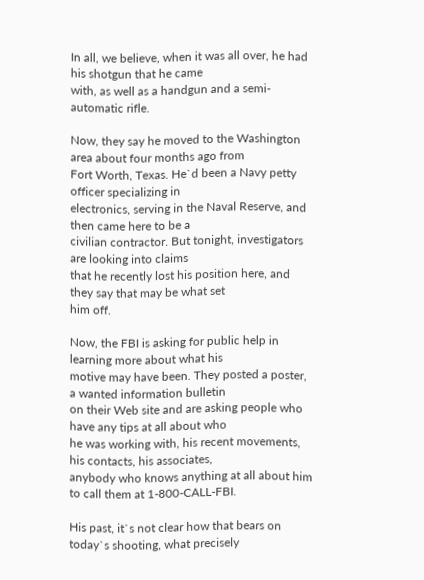In all, we believe, when it was all over, he had his shotgun that he came
with, as well as a handgun and a semi-automatic rifle.

Now, they say he moved to the Washington area about four months ago from
Fort Worth, Texas. He`d been a Navy petty officer specializing in
electronics, serving in the Naval Reserve, and then came here to be a
civilian contractor. But tonight, investigators are looking into claims
that he recently lost his position here, and they say that may be what set
him off.

Now, the FBI is asking for public help in learning more about what his
motive may have been. They posted a poster, a wanted information bulletin
on their Web site and are asking people who have any tips at all about who
he was working with, his recent movements, his contacts, his associates,
anybody who knows anything at all about him to call them at 1-800-CALL-FBI.

His past, it`s not clear how that bears on today`s shooting, what precisely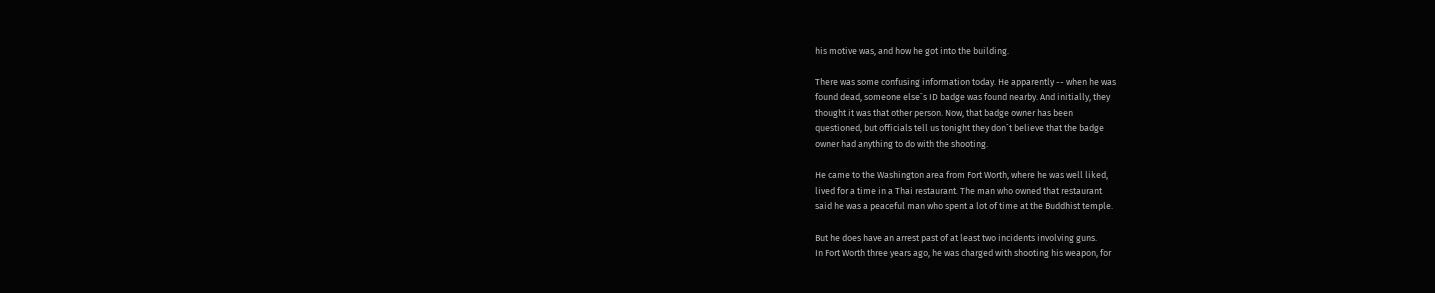his motive was, and how he got into the building.

There was some confusing information today. He apparently -- when he was
found dead, someone else`s ID badge was found nearby. And initially, they
thought it was that other person. Now, that badge owner has been
questioned, but officials tell us tonight they don`t believe that the badge
owner had anything to do with the shooting.

He came to the Washington area from Fort Worth, where he was well liked,
lived for a time in a Thai restaurant. The man who owned that restaurant
said he was a peaceful man who spent a lot of time at the Buddhist temple.

But he does have an arrest past of at least two incidents involving guns.
In Fort Worth three years ago, he was charged with shooting his weapon, for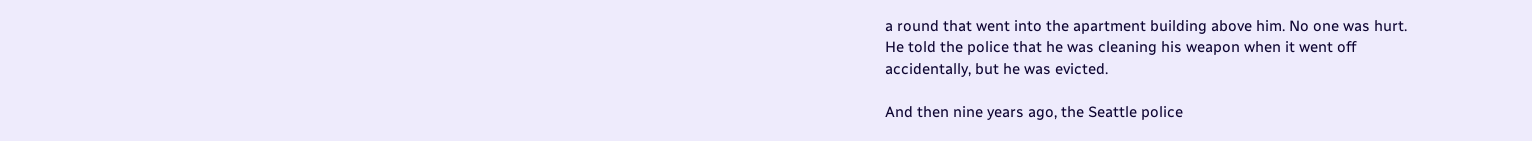a round that went into the apartment building above him. No one was hurt.
He told the police that he was cleaning his weapon when it went off
accidentally, but he was evicted.

And then nine years ago, the Seattle police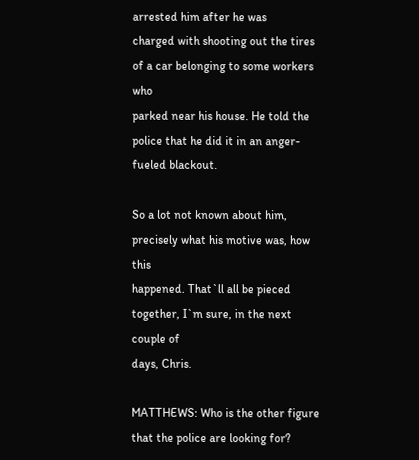arrested him after he was
charged with shooting out the tires of a car belonging to some workers who
parked near his house. He told the police that he did it in an anger-
fueled blackout.

So a lot not known about him, precisely what his motive was, how this
happened. That`ll all be pieced together, I`m sure, in the next couple of
days, Chris.

MATTHEWS: Who is the other figure that the police are looking for?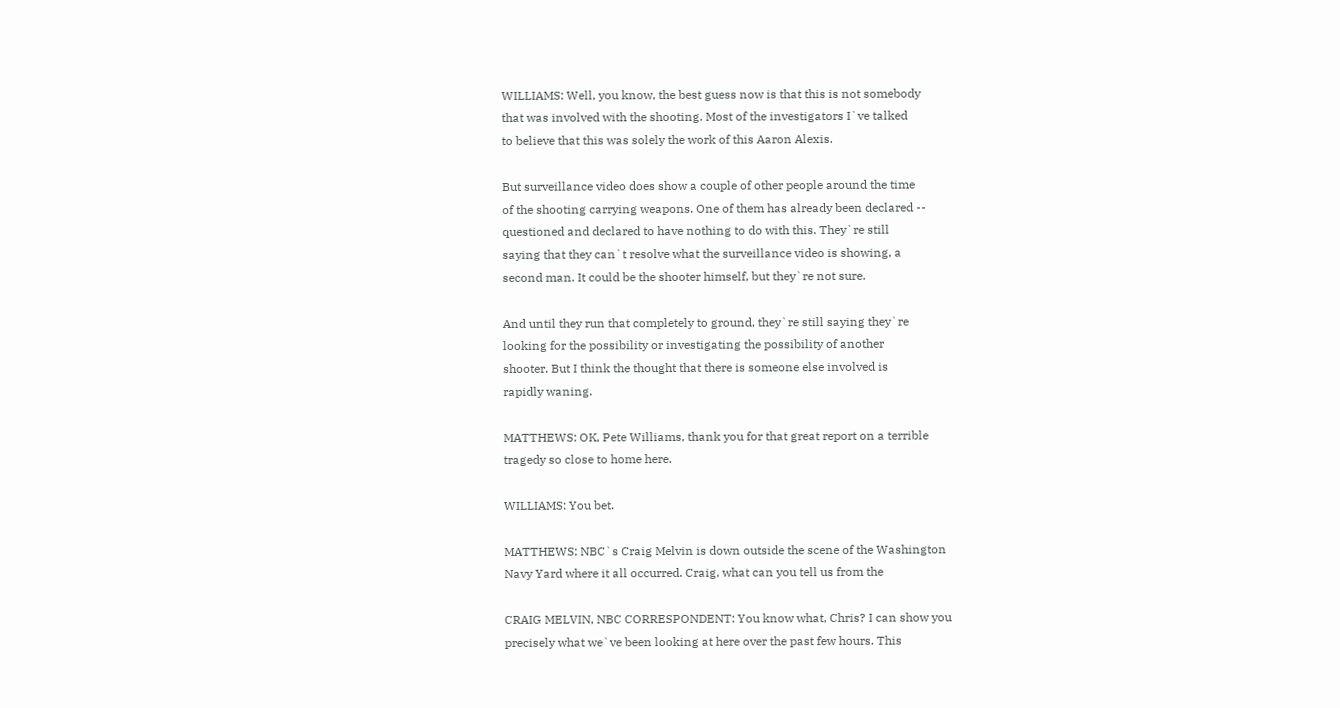WILLIAMS: Well, you know, the best guess now is that this is not somebody
that was involved with the shooting. Most of the investigators I`ve talked
to believe that this was solely the work of this Aaron Alexis.

But surveillance video does show a couple of other people around the time
of the shooting carrying weapons. One of them has already been declared --
questioned and declared to have nothing to do with this. They`re still
saying that they can`t resolve what the surveillance video is showing, a
second man. It could be the shooter himself, but they`re not sure.

And until they run that completely to ground, they`re still saying they`re
looking for the possibility or investigating the possibility of another
shooter. But I think the thought that there is someone else involved is
rapidly waning.

MATTHEWS: OK, Pete Williams, thank you for that great report on a terrible
tragedy so close to home here.

WILLIAMS: You bet.

MATTHEWS: NBC`s Craig Melvin is down outside the scene of the Washington
Navy Yard where it all occurred. Craig, what can you tell us from the

CRAIG MELVIN, NBC CORRESPONDENT: You know what, Chris? I can show you
precisely what we`ve been looking at here over the past few hours. This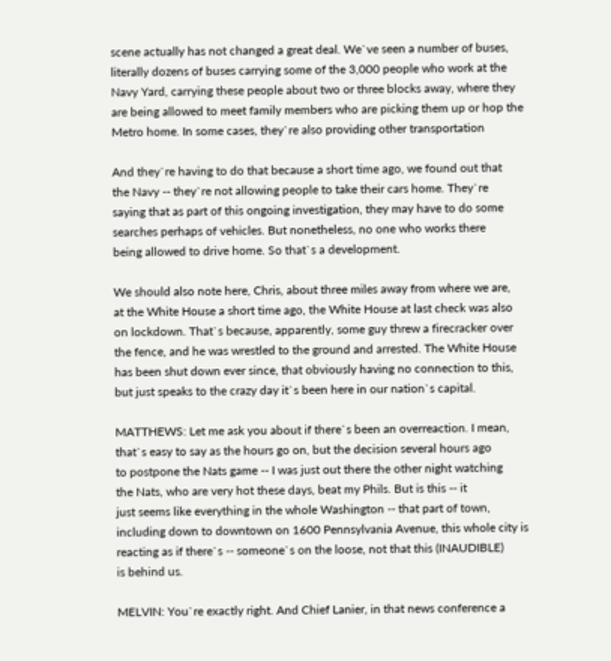scene actually has not changed a great deal. We`ve seen a number of buses,
literally dozens of buses carrying some of the 3,000 people who work at the
Navy Yard, carrying these people about two or three blocks away, where they
are being allowed to meet family members who are picking them up or hop the
Metro home. In some cases, they`re also providing other transportation

And they`re having to do that because a short time ago, we found out that
the Navy -- they`re not allowing people to take their cars home. They`re
saying that as part of this ongoing investigation, they may have to do some
searches perhaps of vehicles. But nonetheless, no one who works there
being allowed to drive home. So that`s a development.

We should also note here, Chris, about three miles away from where we are,
at the White House a short time ago, the White House at last check was also
on lockdown. That`s because, apparently, some guy threw a firecracker over
the fence, and he was wrestled to the ground and arrested. The White House
has been shut down ever since, that obviously having no connection to this,
but just speaks to the crazy day it`s been here in our nation`s capital.

MATTHEWS: Let me ask you about if there`s been an overreaction. I mean,
that`s easy to say as the hours go on, but the decision several hours ago
to postpone the Nats game -- I was just out there the other night watching
the Nats, who are very hot these days, beat my Phils. But is this -- it
just seems like everything in the whole Washington -- that part of town,
including down to downtown on 1600 Pennsylvania Avenue, this whole city is
reacting as if there`s -- someone`s on the loose, not that this (INAUDIBLE)
is behind us.

MELVIN: You`re exactly right. And Chief Lanier, in that news conference a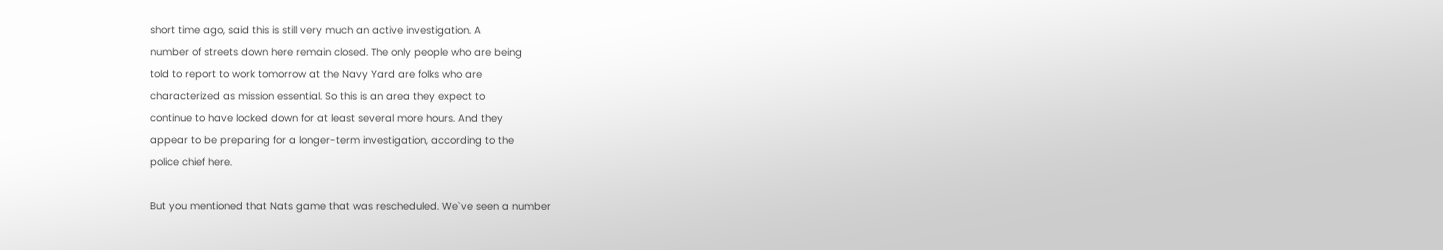short time ago, said this is still very much an active investigation. A
number of streets down here remain closed. The only people who are being
told to report to work tomorrow at the Navy Yard are folks who are
characterized as mission essential. So this is an area they expect to
continue to have locked down for at least several more hours. And they
appear to be preparing for a longer-term investigation, according to the
police chief here.

But you mentioned that Nats game that was rescheduled. We`ve seen a number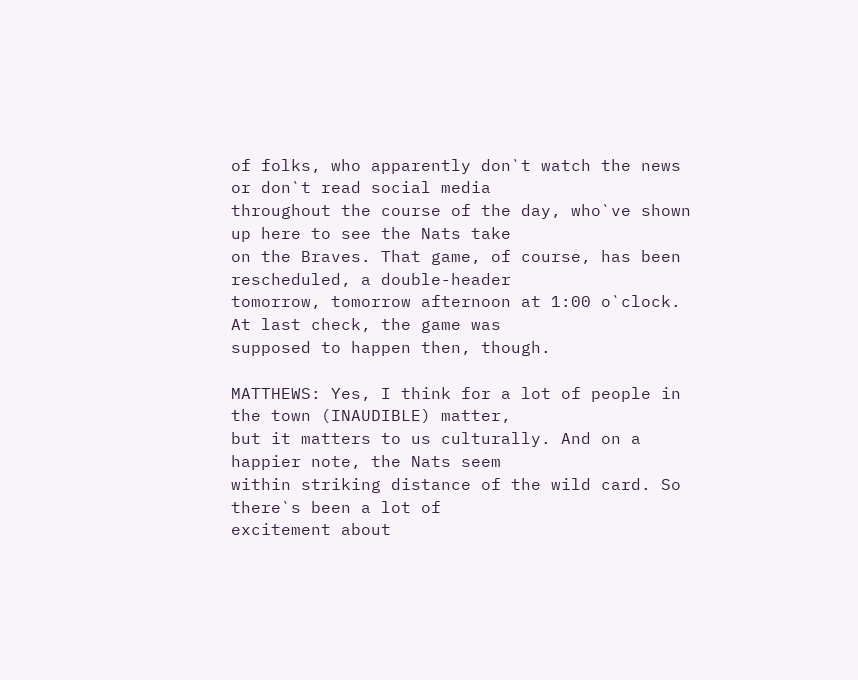of folks, who apparently don`t watch the news or don`t read social media
throughout the course of the day, who`ve shown up here to see the Nats take
on the Braves. That game, of course, has been rescheduled, a double-header
tomorrow, tomorrow afternoon at 1:00 o`clock. At last check, the game was
supposed to happen then, though.

MATTHEWS: Yes, I think for a lot of people in the town (INAUDIBLE) matter,
but it matters to us culturally. And on a happier note, the Nats seem
within striking distance of the wild card. So there`s been a lot of
excitement about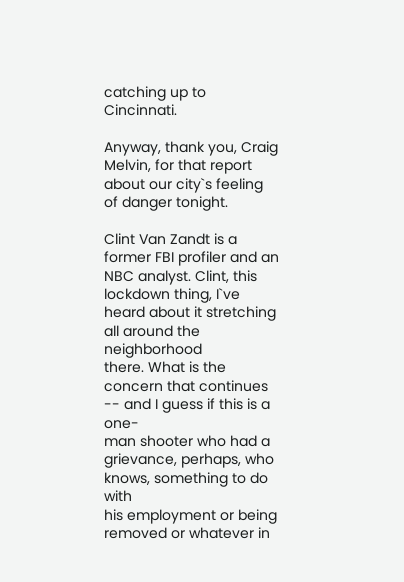catching up to Cincinnati.

Anyway, thank you, Craig Melvin, for that report about our city`s feeling
of danger tonight.

Clint Van Zandt is a former FBI profiler and an NBC analyst. Clint, this
lockdown thing, I`ve heard about it stretching all around the neighborhood
there. What is the concern that continues -- and I guess if this is a one-
man shooter who had a grievance, perhaps, who knows, something to do with
his employment or being removed or whatever in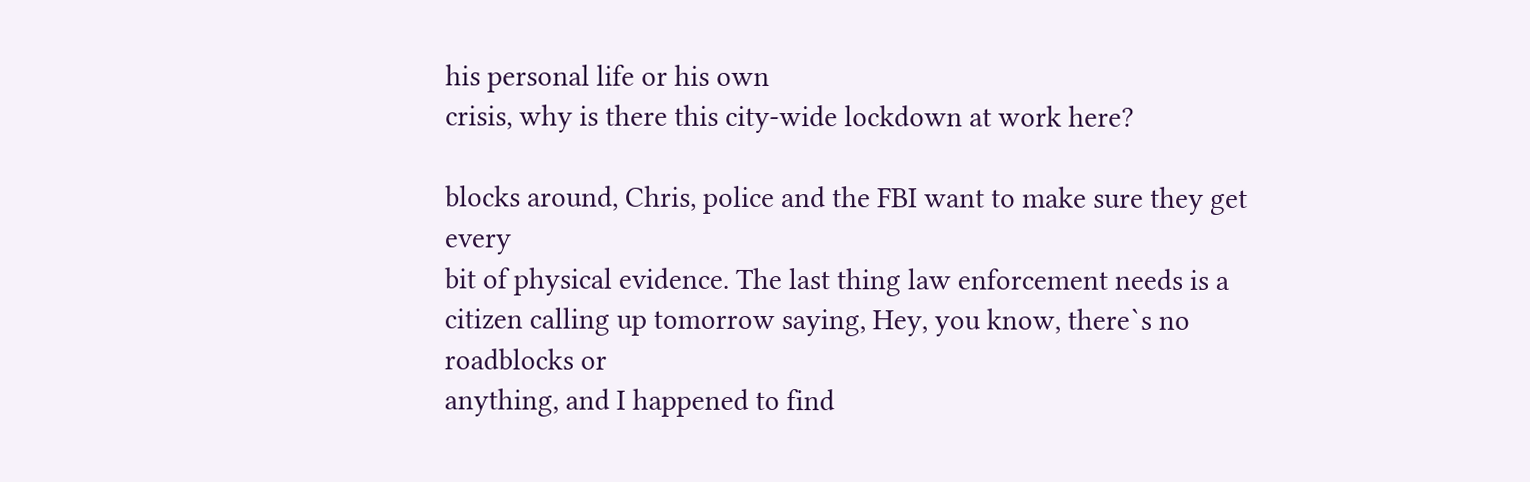his personal life or his own
crisis, why is there this city-wide lockdown at work here?

blocks around, Chris, police and the FBI want to make sure they get every
bit of physical evidence. The last thing law enforcement needs is a
citizen calling up tomorrow saying, Hey, you know, there`s no roadblocks or
anything, and I happened to find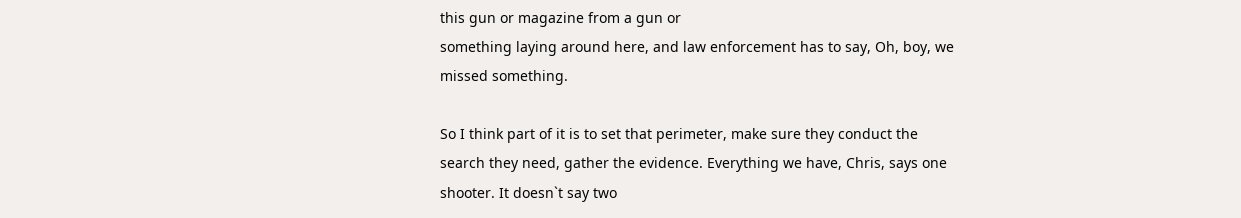this gun or magazine from a gun or
something laying around here, and law enforcement has to say, Oh, boy, we
missed something.

So I think part of it is to set that perimeter, make sure they conduct the
search they need, gather the evidence. Everything we have, Chris, says one
shooter. It doesn`t say two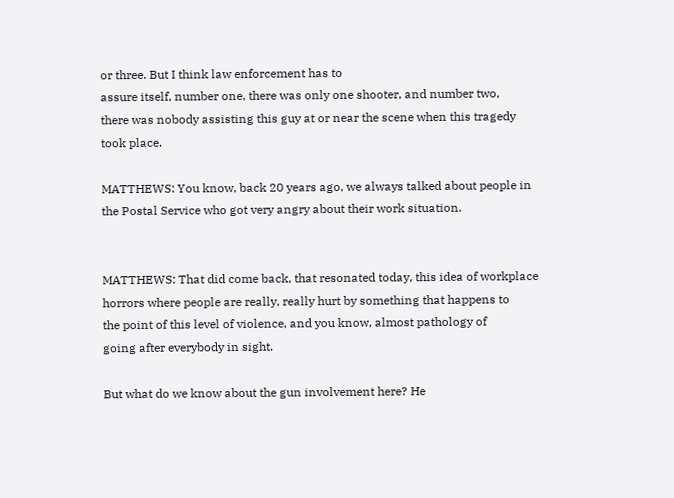or three. But I think law enforcement has to
assure itself, number one, there was only one shooter, and number two,
there was nobody assisting this guy at or near the scene when this tragedy
took place.

MATTHEWS: You know, back 20 years ago, we always talked about people in
the Postal Service who got very angry about their work situation.


MATTHEWS: That did come back, that resonated today, this idea of workplace
horrors where people are really, really hurt by something that happens to
the point of this level of violence, and you know, almost pathology of
going after everybody in sight.

But what do we know about the gun involvement here? He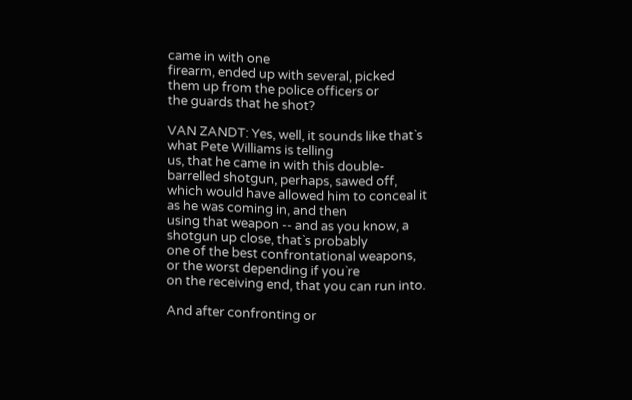came in with one
firearm, ended up with several, picked them up from the police officers or
the guards that he shot?

VAN ZANDT: Yes, well, it sounds like that`s what Pete Williams is telling
us, that he came in with this double-barrelled shotgun, perhaps, sawed off,
which would have allowed him to conceal it as he was coming in, and then
using that weapon -- and as you know, a shotgun up close, that`s probably
one of the best confrontational weapons, or the worst depending if you`re
on the receiving end, that you can run into.

And after confronting or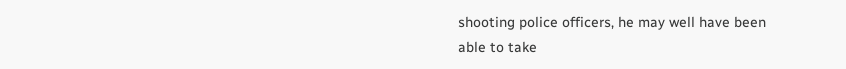shooting police officers, he may well have been
able to take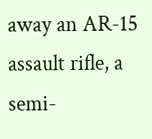away an AR-15 assault rifle, a semi-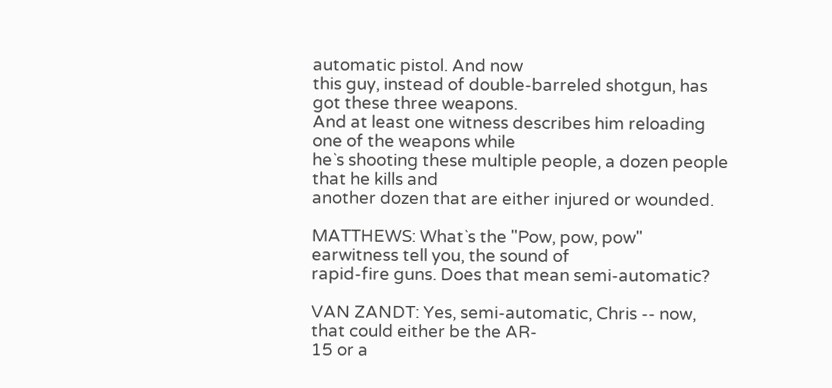automatic pistol. And now
this guy, instead of double-barreled shotgun, has got these three weapons.
And at least one witness describes him reloading one of the weapons while
he`s shooting these multiple people, a dozen people that he kills and
another dozen that are either injured or wounded.

MATTHEWS: What`s the "Pow, pow, pow" earwitness tell you, the sound of
rapid-fire guns. Does that mean semi-automatic?

VAN ZANDT: Yes, semi-automatic, Chris -- now, that could either be the AR-
15 or a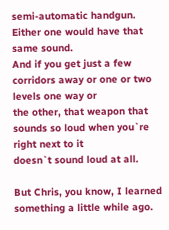semi-automatic handgun. Either one would have that same sound.
And if you get just a few corridors away or one or two levels one way or
the other, that weapon that sounds so loud when you`re right next to it
doesn`t sound loud at all.

But Chris, you know, I learned something a little while ago.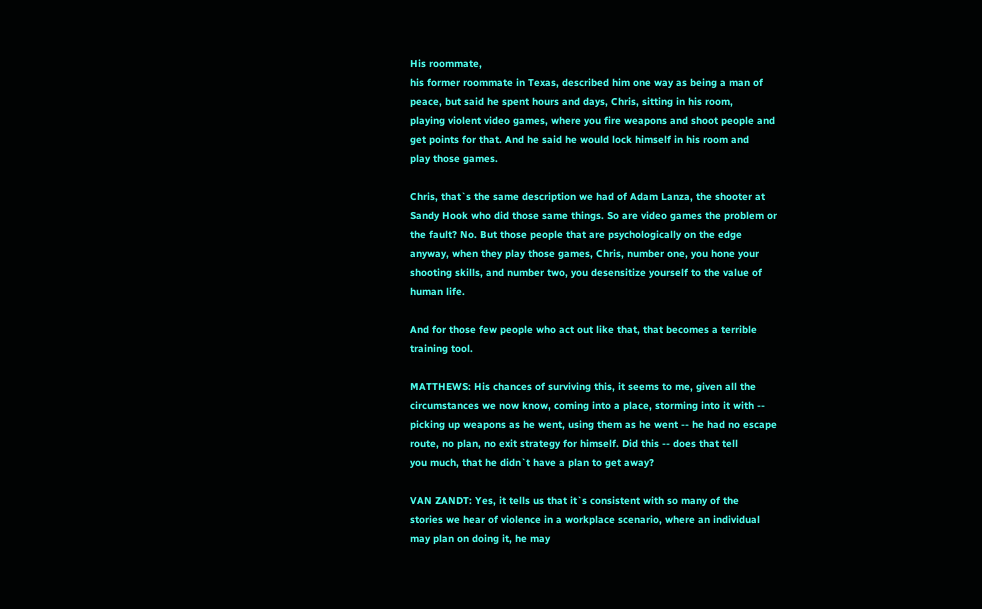His roommate,
his former roommate in Texas, described him one way as being a man of
peace, but said he spent hours and days, Chris, sitting in his room,
playing violent video games, where you fire weapons and shoot people and
get points for that. And he said he would lock himself in his room and
play those games.

Chris, that`s the same description we had of Adam Lanza, the shooter at
Sandy Hook who did those same things. So are video games the problem or
the fault? No. But those people that are psychologically on the edge
anyway, when they play those games, Chris, number one, you hone your
shooting skills, and number two, you desensitize yourself to the value of
human life.

And for those few people who act out like that, that becomes a terrible
training tool.

MATTHEWS: His chances of surviving this, it seems to me, given all the
circumstances we now know, coming into a place, storming into it with --
picking up weapons as he went, using them as he went -- he had no escape
route, no plan, no exit strategy for himself. Did this -- does that tell
you much, that he didn`t have a plan to get away?

VAN ZANDT: Yes, it tells us that it`s consistent with so many of the
stories we hear of violence in a workplace scenario, where an individual
may plan on doing it, he may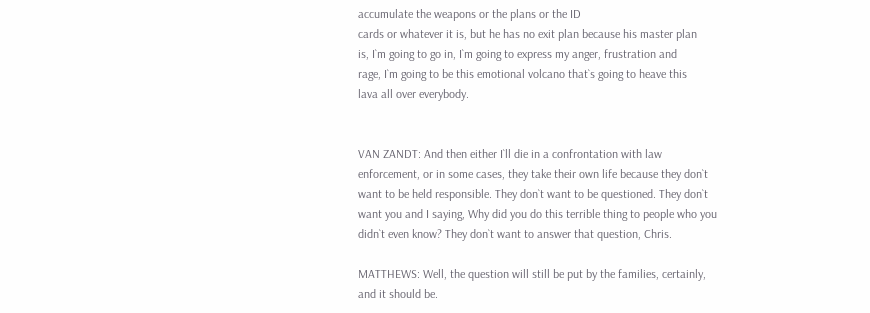accumulate the weapons or the plans or the ID
cards or whatever it is, but he has no exit plan because his master plan
is, I`m going to go in, I`m going to express my anger, frustration and
rage, I`m going to be this emotional volcano that`s going to heave this
lava all over everybody.


VAN ZANDT: And then either I`ll die in a confrontation with law
enforcement, or in some cases, they take their own life because they don`t
want to be held responsible. They don`t want to be questioned. They don`t
want you and I saying, Why did you do this terrible thing to people who you
didn`t even know? They don`t want to answer that question, Chris.

MATTHEWS: Well, the question will still be put by the families, certainly,
and it should be.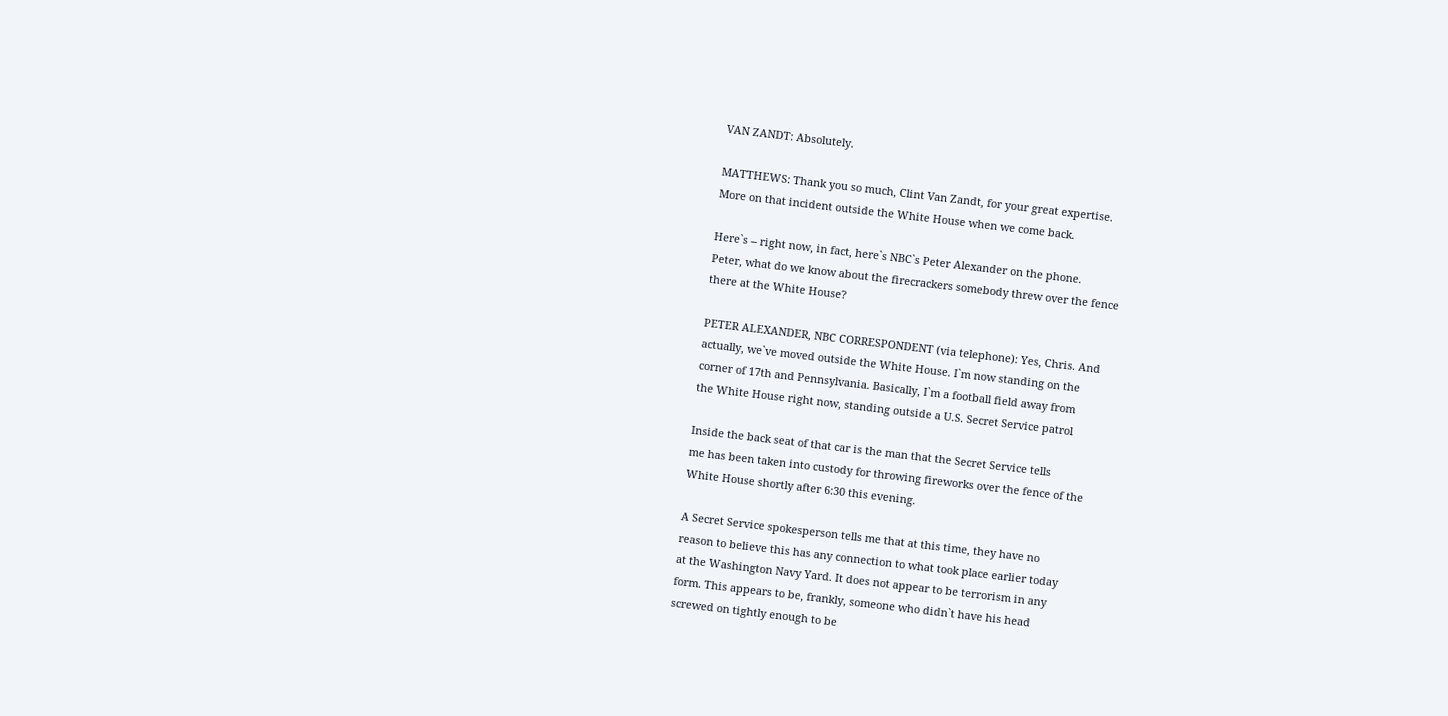VAN ZANDT: Absolutely.

MATTHEWS: Thank you so much, Clint Van Zandt, for your great expertise.
More on that incident outside the White House when we come back.

Here`s -- right now, in fact, here`s NBC`s Peter Alexander on the phone.
Peter, what do we know about the firecrackers somebody threw over the fence
there at the White House?

PETER ALEXANDER, NBC CORRESPONDENT (via telephone): Yes, Chris. And
actually, we`ve moved outside the White House. I`m now standing on the
corner of 17th and Pennsylvania. Basically, I`m a football field away from
the White House right now, standing outside a U.S. Secret Service patrol

Inside the back seat of that car is the man that the Secret Service tells
me has been taken into custody for throwing fireworks over the fence of the
White House shortly after 6:30 this evening.

A Secret Service spokesperson tells me that at this time, they have no
reason to believe this has any connection to what took place earlier today
at the Washington Navy Yard. It does not appear to be terrorism in any
form. This appears to be, frankly, someone who didn`t have his head
screwed on tightly enough to be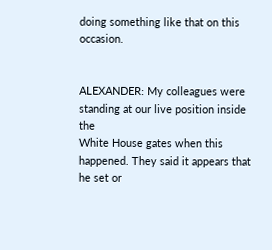doing something like that on this occasion.


ALEXANDER: My colleagues were standing at our live position inside the
White House gates when this happened. They said it appears that he set or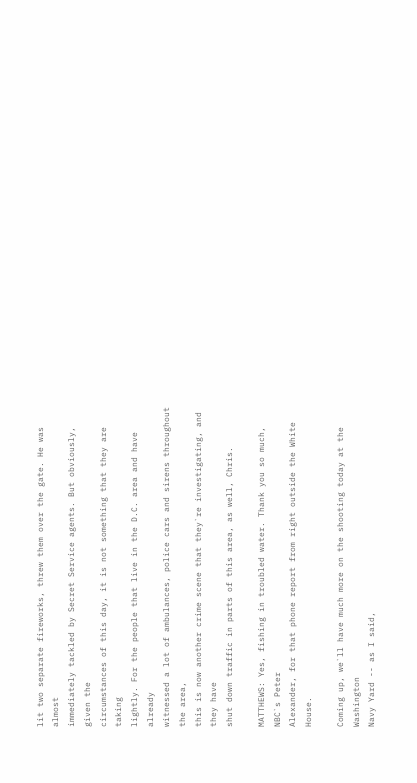lit two separate fireworks, threw them over the gate. He was almost
immediately tackled by Secret Service agents. But obviously, given the
circumstances of this day, it is not something that they are taking
lightly. For the people that live in the D.C. area and have already
witnessed a lot of ambulances, police cars and sirens throughout the area,
this is now another crime scene that they`re investigating, and they have
shut down traffic in parts of this area, as well, Chris.

MATTHEWS: Yes, fishing in troubled water. Thank you so much, NBC`s Peter
Alexander, for that phone report from right outside the White House.

Coming up, we`ll have much more on the shooting today at the Washington
Navy Yard -- as I said,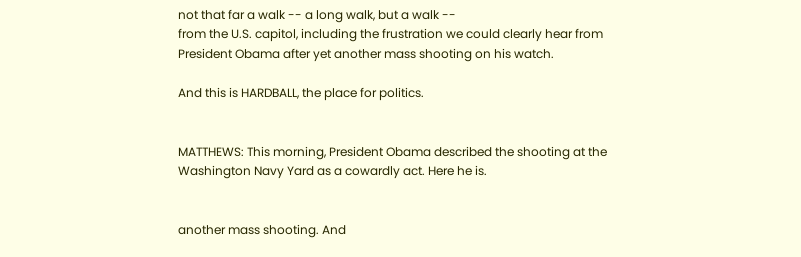not that far a walk -- a long walk, but a walk --
from the U.S. capitol, including the frustration we could clearly hear from
President Obama after yet another mass shooting on his watch.

And this is HARDBALL, the place for politics.


MATTHEWS: This morning, President Obama described the shooting at the
Washington Navy Yard as a cowardly act. Here he is.


another mass shooting. And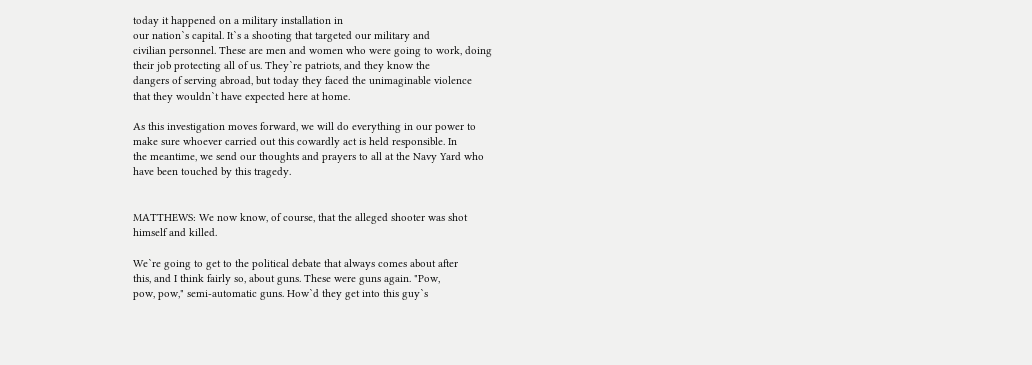today it happened on a military installation in
our nation`s capital. It`s a shooting that targeted our military and
civilian personnel. These are men and women who were going to work, doing
their job protecting all of us. They`re patriots, and they know the
dangers of serving abroad, but today they faced the unimaginable violence
that they wouldn`t have expected here at home.

As this investigation moves forward, we will do everything in our power to
make sure whoever carried out this cowardly act is held responsible. In
the meantime, we send our thoughts and prayers to all at the Navy Yard who
have been touched by this tragedy.


MATTHEWS: We now know, of course, that the alleged shooter was shot
himself and killed.

We`re going to get to the political debate that always comes about after
this, and I think fairly so, about guns. These were guns again. "Pow,
pow, pow," semi-automatic guns. How`d they get into this guy`s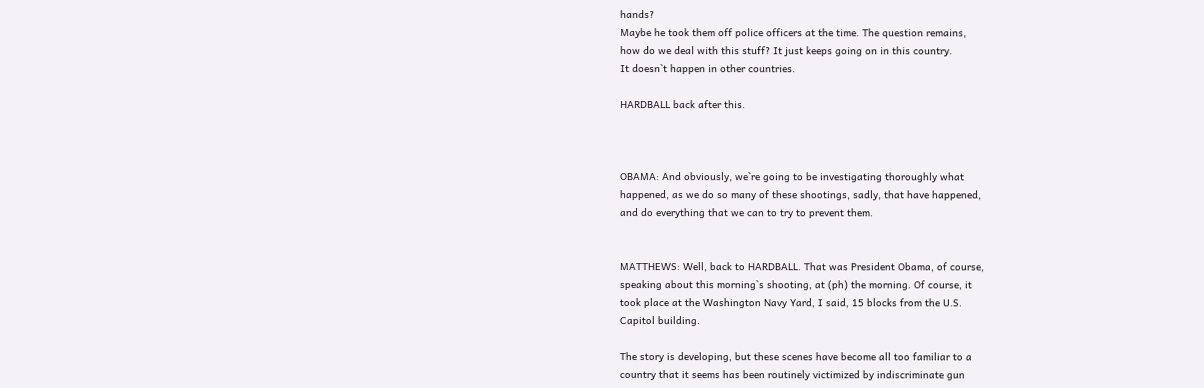hands?
Maybe he took them off police officers at the time. The question remains,
how do we deal with this stuff? It just keeps going on in this country.
It doesn`t happen in other countries.

HARDBALL back after this.



OBAMA: And obviously, we`re going to be investigating thoroughly what
happened, as we do so many of these shootings, sadly, that have happened,
and do everything that we can to try to prevent them.


MATTHEWS: Well, back to HARDBALL. That was President Obama, of course,
speaking about this morning`s shooting, at (ph) the morning. Of course, it
took place at the Washington Navy Yard, I said, 15 blocks from the U.S.
Capitol building.

The story is developing, but these scenes have become all too familiar to a
country that it seems has been routinely victimized by indiscriminate gun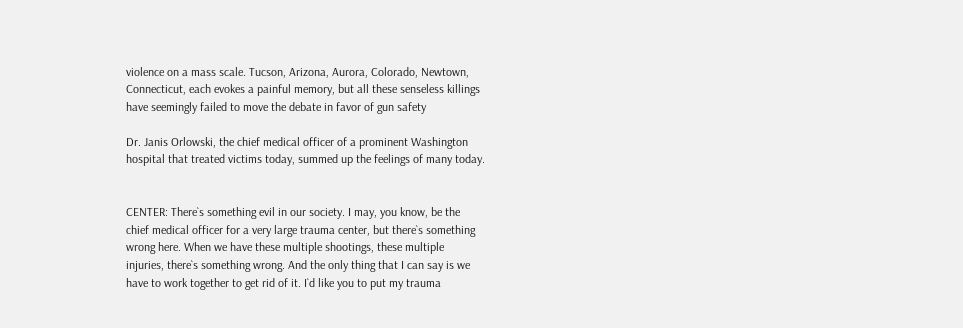violence on a mass scale. Tucson, Arizona, Aurora, Colorado, Newtown,
Connecticut, each evokes a painful memory, but all these senseless killings
have seemingly failed to move the debate in favor of gun safety

Dr. Janis Orlowski, the chief medical officer of a prominent Washington
hospital that treated victims today, summed up the feelings of many today.


CENTER: There`s something evil in our society. I may, you know, be the
chief medical officer for a very large trauma center, but there`s something
wrong here. When we have these multiple shootings, these multiple
injuries, there`s something wrong. And the only thing that I can say is we
have to work together to get rid of it. I`d like you to put my trauma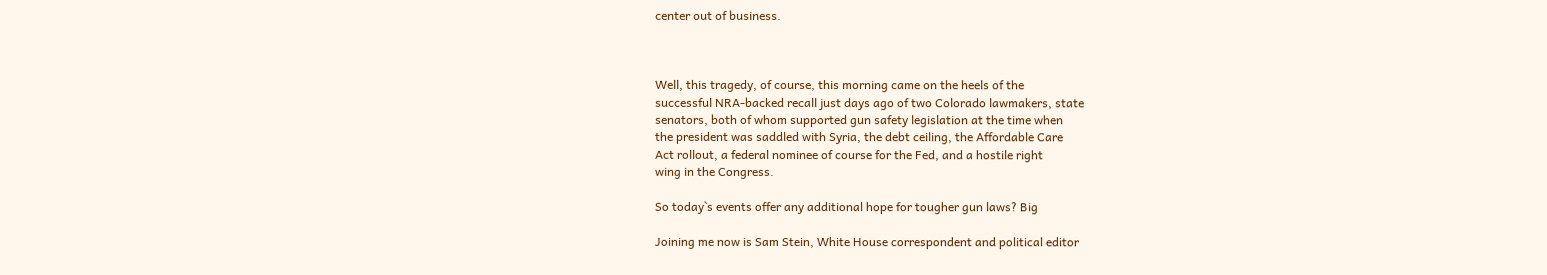center out of business.



Well, this tragedy, of course, this morning came on the heels of the
successful NRA-backed recall just days ago of two Colorado lawmakers, state
senators, both of whom supported gun safety legislation at the time when
the president was saddled with Syria, the debt ceiling, the Affordable Care
Act rollout, a federal nominee of course for the Fed, and a hostile right
wing in the Congress.

So today`s events offer any additional hope for tougher gun laws? Big

Joining me now is Sam Stein, White House correspondent and political editor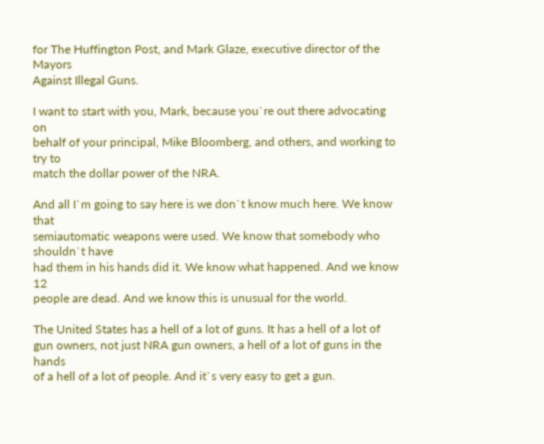for The Huffington Post, and Mark Glaze, executive director of the Mayors
Against Illegal Guns.

I want to start with you, Mark, because you`re out there advocating on
behalf of your principal, Mike Bloomberg, and others, and working to try to
match the dollar power of the NRA.

And all I`m going to say here is we don`t know much here. We know that
semiautomatic weapons were used. We know that somebody who shouldn`t have
had them in his hands did it. We know what happened. And we know 12
people are dead. And we know this is unusual for the world.

The United States has a hell of a lot of guns. It has a hell of a lot of
gun owners, not just NRA gun owners, a hell of a lot of guns in the hands
of a hell of a lot of people. And it`s very easy to get a gun.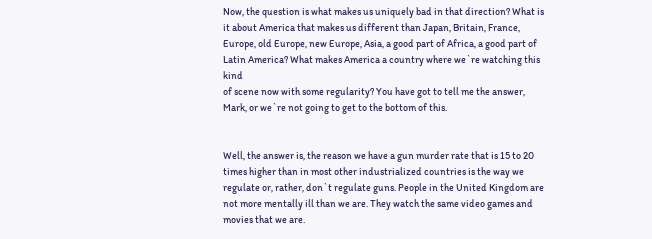Now, the question is what makes us uniquely bad in that direction? What is
it about America that makes us different than Japan, Britain, France,
Europe, old Europe, new Europe, Asia, a good part of Africa, a good part of
Latin America? What makes America a country where we`re watching this kind
of scene now with some regularity? You have got to tell me the answer,
Mark, or we`re not going to get to the bottom of this.


Well, the answer is, the reason we have a gun murder rate that is 15 to 20
times higher than in most other industrialized countries is the way we
regulate or, rather, don`t regulate guns. People in the United Kingdom are
not more mentally ill than we are. They watch the same video games and
movies that we are.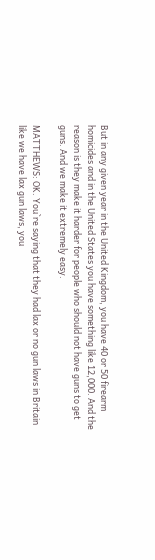But in any given year in the United Kingdom, you have 40 or 50 firearm
homicides and in the United States you have something like 12,000. And the
reason is they make it harder for people who should not have guns to get
guns. And we make it extremely easy.

MATTHEWS: OK. You`re saying that they had lax or no gun laws in Britain
like we have lax gun laws, you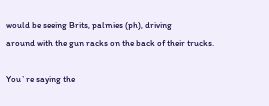would be seeing Brits, palmies (ph), driving
around with the gun racks on the back of their trucks.

You`re saying the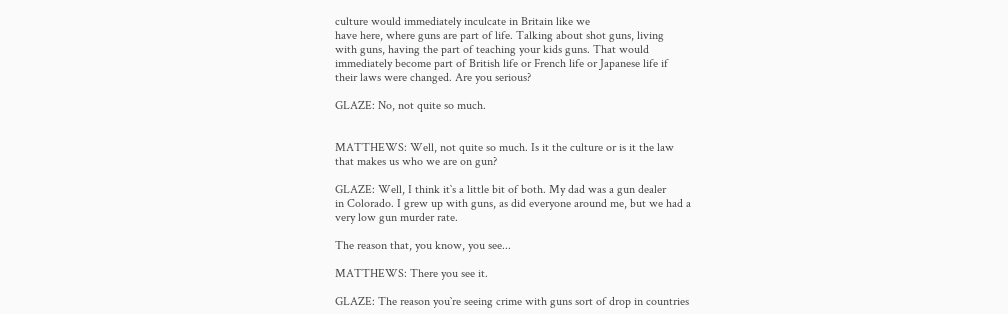culture would immediately inculcate in Britain like we
have here, where guns are part of life. Talking about shot guns, living
with guns, having the part of teaching your kids guns. That would
immediately become part of British life or French life or Japanese life if
their laws were changed. Are you serious?

GLAZE: No, not quite so much.


MATTHEWS: Well, not quite so much. Is it the culture or is it the law
that makes us who we are on gun?

GLAZE: Well, I think it`s a little bit of both. My dad was a gun dealer
in Colorado. I grew up with guns, as did everyone around me, but we had a
very low gun murder rate.

The reason that, you know, you see...

MATTHEWS: There you see it.

GLAZE: The reason you`re seeing crime with guns sort of drop in countries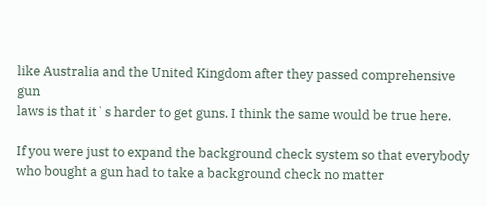like Australia and the United Kingdom after they passed comprehensive gun
laws is that it`s harder to get guns. I think the same would be true here.

If you were just to expand the background check system so that everybody
who bought a gun had to take a background check no matter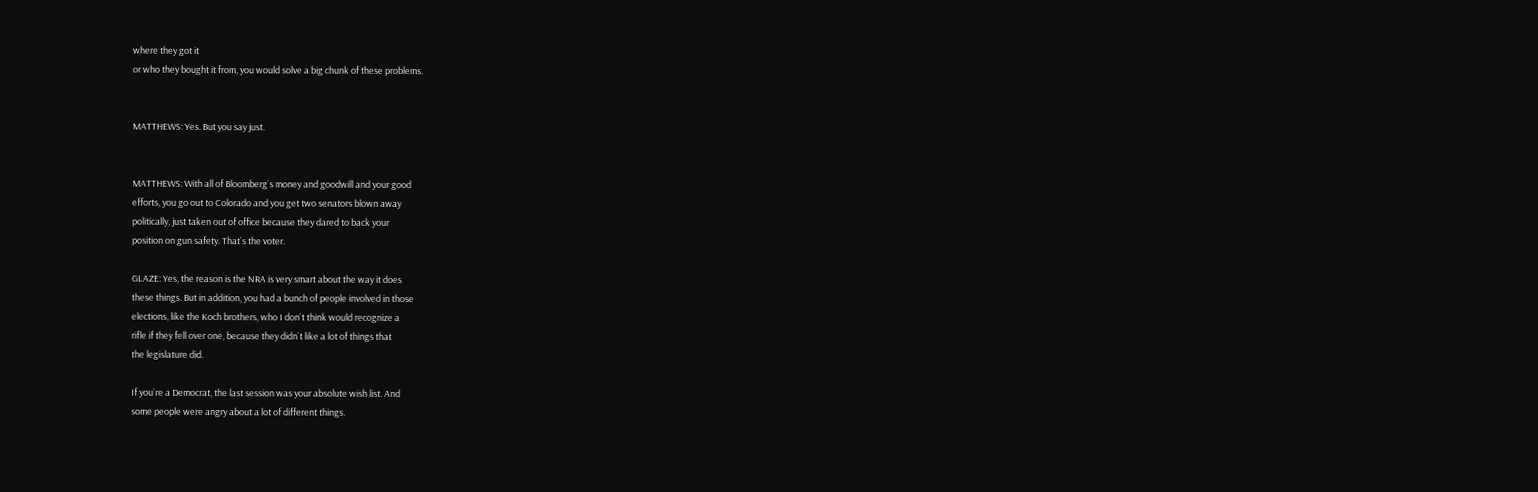where they got it
or who they bought it from, you would solve a big chunk of these problems.


MATTHEWS: Yes. But you say just.


MATTHEWS: With all of Bloomberg`s money and goodwill and your good
efforts, you go out to Colorado and you get two senators blown away
politically, just taken out of office because they dared to back your
position on gun safety. That`s the voter.

GLAZE: Yes, the reason is the NRA is very smart about the way it does
these things. But in addition, you had a bunch of people involved in those
elections, like the Koch brothers, who I don`t think would recognize a
rifle if they fell over one, because they didn`t like a lot of things that
the legislature did.

If you`re a Democrat, the last session was your absolute wish list. And
some people were angry about a lot of different things.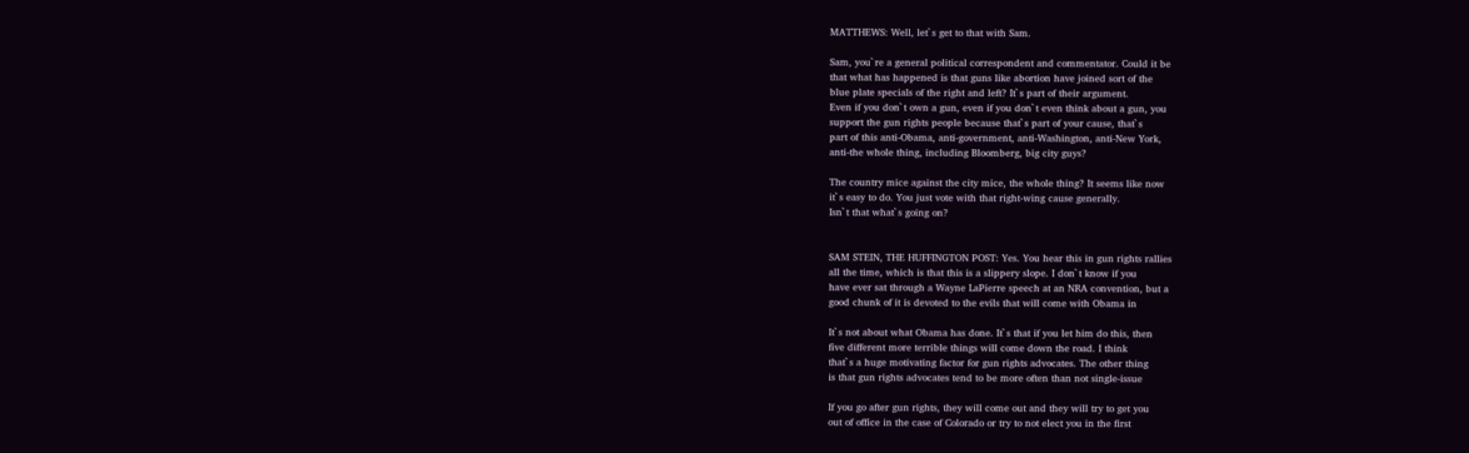MATTHEWS: Well, let`s get to that with Sam.

Sam, you`re a general political correspondent and commentator. Could it be
that what has happened is that guns like abortion have joined sort of the
blue plate specials of the right and left? It`s part of their argument.
Even if you don`t own a gun, even if you don`t even think about a gun, you
support the gun rights people because that`s part of your cause, that`s
part of this anti-Obama, anti-government, anti-Washington, anti-New York,
anti-the whole thing, including Bloomberg, big city guys?

The country mice against the city mice, the whole thing? It seems like now
it`s easy to do. You just vote with that right-wing cause generally.
Isn`t that what`s going on?


SAM STEIN, THE HUFFINGTON POST: Yes. You hear this in gun rights rallies
all the time, which is that this is a slippery slope. I don`t know if you
have ever sat through a Wayne LaPierre speech at an NRA convention, but a
good chunk of it is devoted to the evils that will come with Obama in

It`s not about what Obama has done. It`s that if you let him do this, then
five different more terrible things will come down the road. I think
that`s a huge motivating factor for gun rights advocates. The other thing
is that gun rights advocates tend to be more often than not single-issue

If you go after gun rights, they will come out and they will try to get you
out of office in the case of Colorado or try to not elect you in the first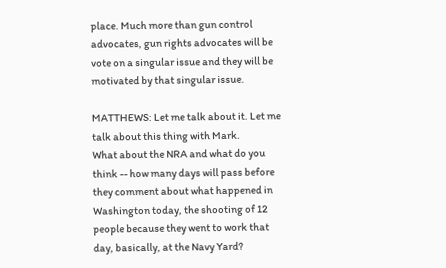place. Much more than gun control advocates, gun rights advocates will be
vote on a singular issue and they will be motivated by that singular issue.

MATTHEWS: Let me talk about it. Let me talk about this thing with Mark.
What about the NRA and what do you think -- how many days will pass before
they comment about what happened in Washington today, the shooting of 12
people because they went to work that day, basically, at the Navy Yard?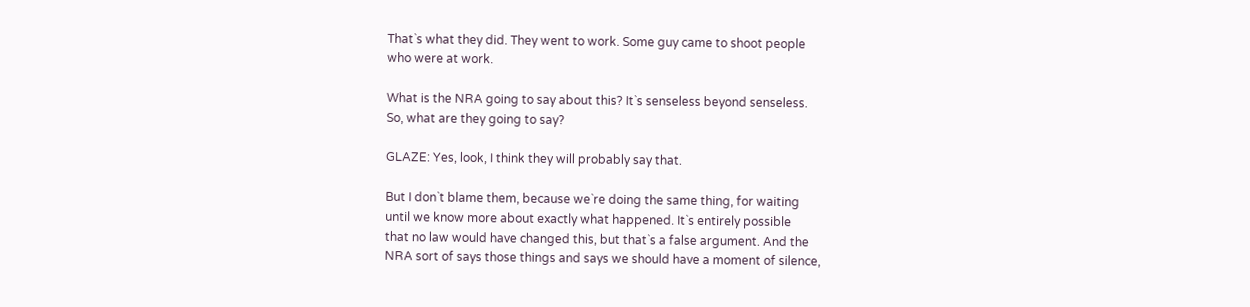That`s what they did. They went to work. Some guy came to shoot people
who were at work.

What is the NRA going to say about this? It`s senseless beyond senseless.
So, what are they going to say?

GLAZE: Yes, look, I think they will probably say that.

But I don`t blame them, because we`re doing the same thing, for waiting
until we know more about exactly what happened. It`s entirely possible
that no law would have changed this, but that`s a false argument. And the
NRA sort of says those things and says we should have a moment of silence,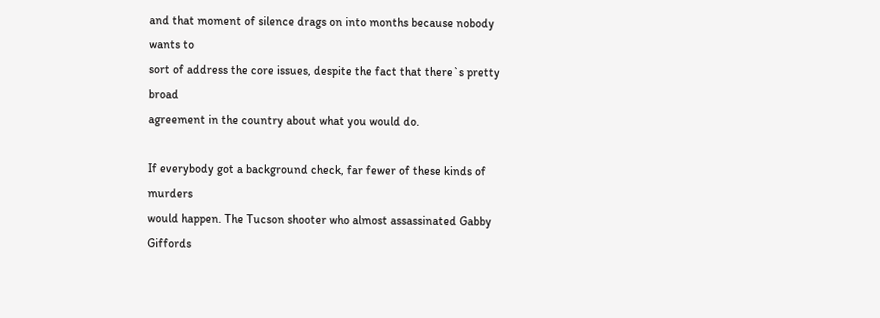and that moment of silence drags on into months because nobody wants to
sort of address the core issues, despite the fact that there`s pretty broad
agreement in the country about what you would do.

If everybody got a background check, far fewer of these kinds of murders
would happen. The Tucson shooter who almost assassinated Gabby Giffords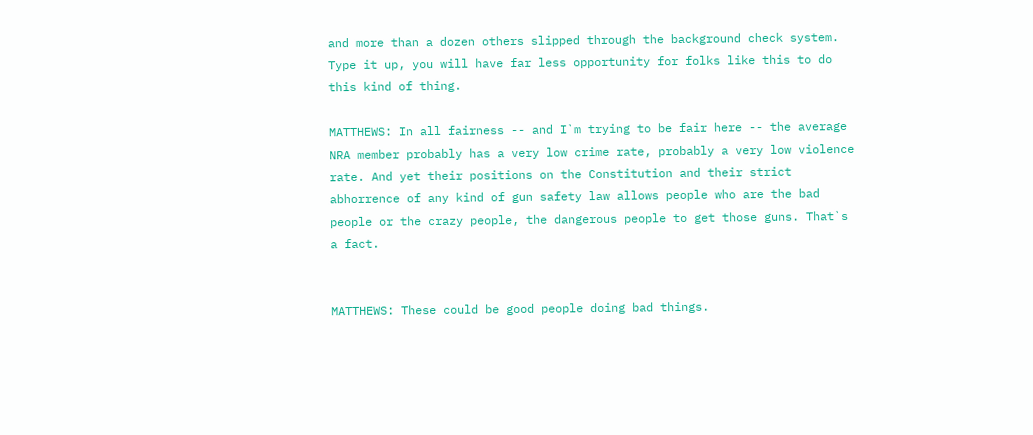and more than a dozen others slipped through the background check system.
Type it up, you will have far less opportunity for folks like this to do
this kind of thing.

MATTHEWS: In all fairness -- and I`m trying to be fair here -- the average
NRA member probably has a very low crime rate, probably a very low violence
rate. And yet their positions on the Constitution and their strict
abhorrence of any kind of gun safety law allows people who are the bad
people or the crazy people, the dangerous people to get those guns. That`s
a fact.


MATTHEWS: These could be good people doing bad things.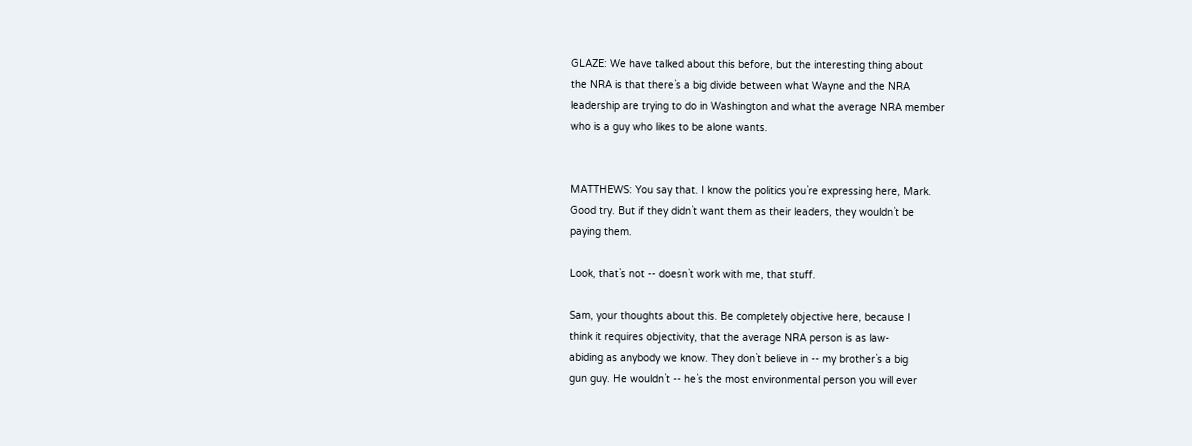GLAZE: We have talked about this before, but the interesting thing about
the NRA is that there`s a big divide between what Wayne and the NRA
leadership are trying to do in Washington and what the average NRA member
who is a guy who likes to be alone wants.


MATTHEWS: You say that. I know the politics you`re expressing here, Mark.
Good try. But if they didn`t want them as their leaders, they wouldn`t be
paying them.

Look, that`s not -- doesn`t work with me, that stuff.

Sam, your thoughts about this. Be completely objective here, because I
think it requires objectivity, that the average NRA person is as law-
abiding as anybody we know. They don`t believe in -- my brother`s a big
gun guy. He wouldn`t -- he`s the most environmental person you will ever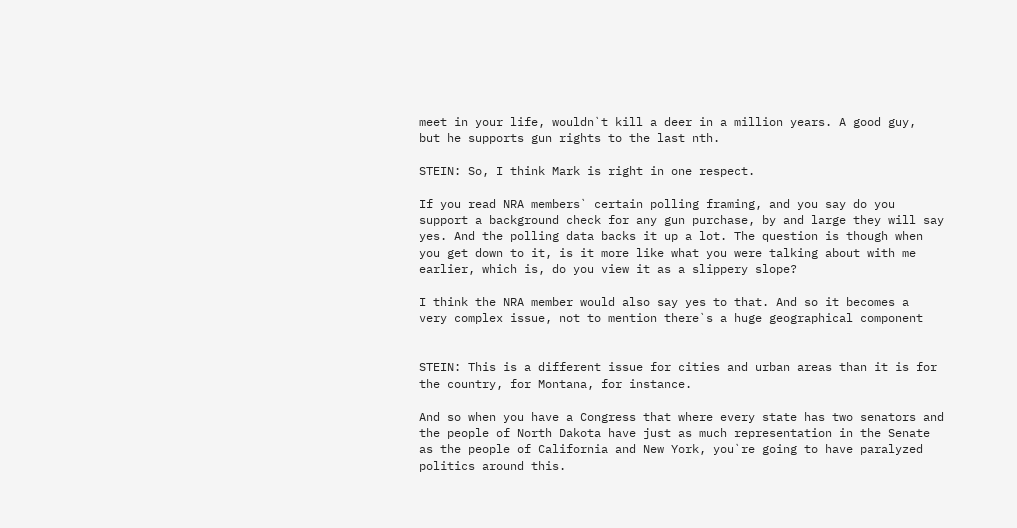meet in your life, wouldn`t kill a deer in a million years. A good guy,
but he supports gun rights to the last nth.

STEIN: So, I think Mark is right in one respect.

If you read NRA members` certain polling framing, and you say do you
support a background check for any gun purchase, by and large they will say
yes. And the polling data backs it up a lot. The question is though when
you get down to it, is it more like what you were talking about with me
earlier, which is, do you view it as a slippery slope?

I think the NRA member would also say yes to that. And so it becomes a
very complex issue, not to mention there`s a huge geographical component


STEIN: This is a different issue for cities and urban areas than it is for
the country, for Montana, for instance.

And so when you have a Congress that where every state has two senators and
the people of North Dakota have just as much representation in the Senate
as the people of California and New York, you`re going to have paralyzed
politics around this.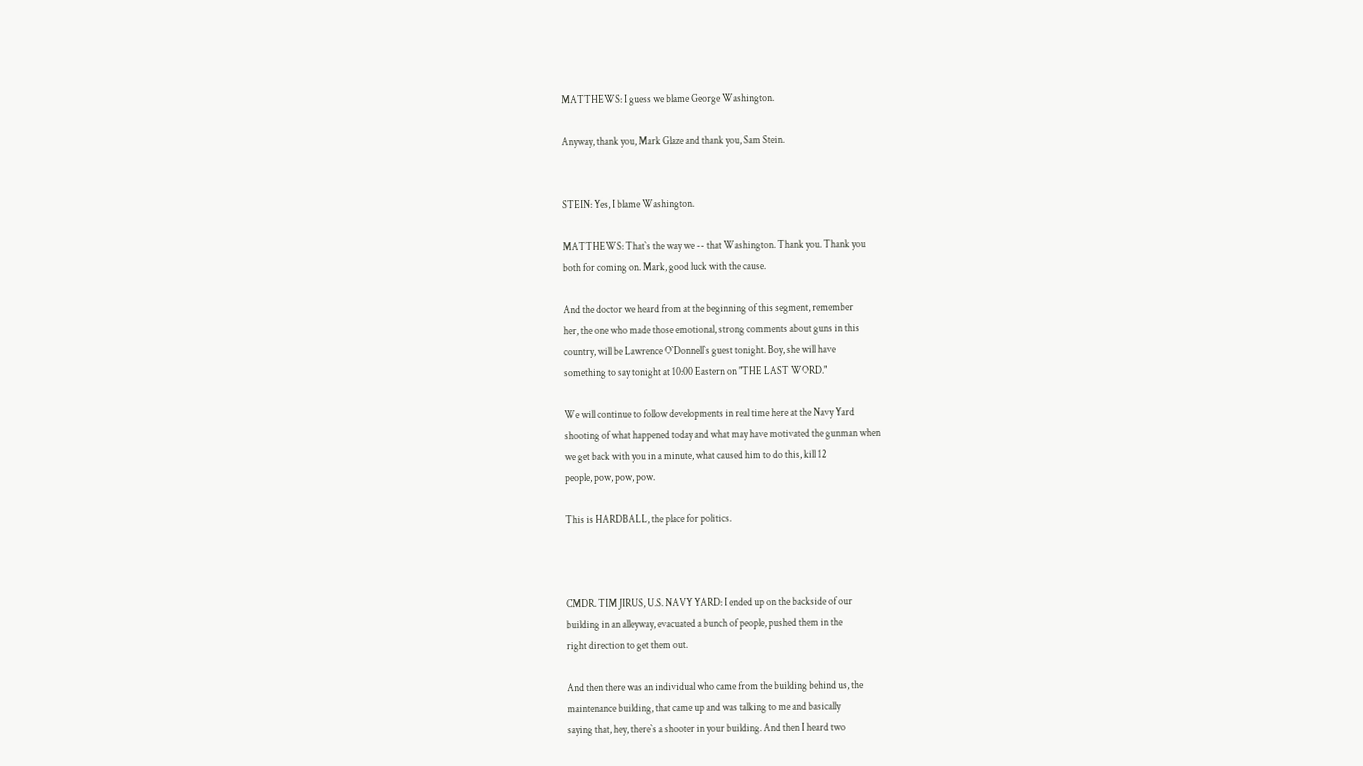MATTHEWS: I guess we blame George Washington.

Anyway, thank you, Mark Glaze and thank you, Sam Stein.


STEIN: Yes, I blame Washington.

MATTHEWS: That`s the way we -- that Washington. Thank you. Thank you
both for coming on. Mark, good luck with the cause.

And the doctor we heard from at the beginning of this segment, remember
her, the one who made those emotional, strong comments about guns in this
country, will be Lawrence O`Donnell`s guest tonight. Boy, she will have
something to say tonight at 10:00 Eastern on "THE LAST WORD."

We will continue to follow developments in real time here at the Navy Yard
shooting of what happened today and what may have motivated the gunman when
we get back with you in a minute, what caused him to do this, kill 12
people, pow, pow, pow.

This is HARDBALL, the place for politics.



CMDR. TIM JIRUS, U.S. NAVY YARD: I ended up on the backside of our
building in an alleyway, evacuated a bunch of people, pushed them in the
right direction to get them out.

And then there was an individual who came from the building behind us, the
maintenance building, that came up and was talking to me and basically
saying that, hey, there`s a shooter in your building. And then I heard two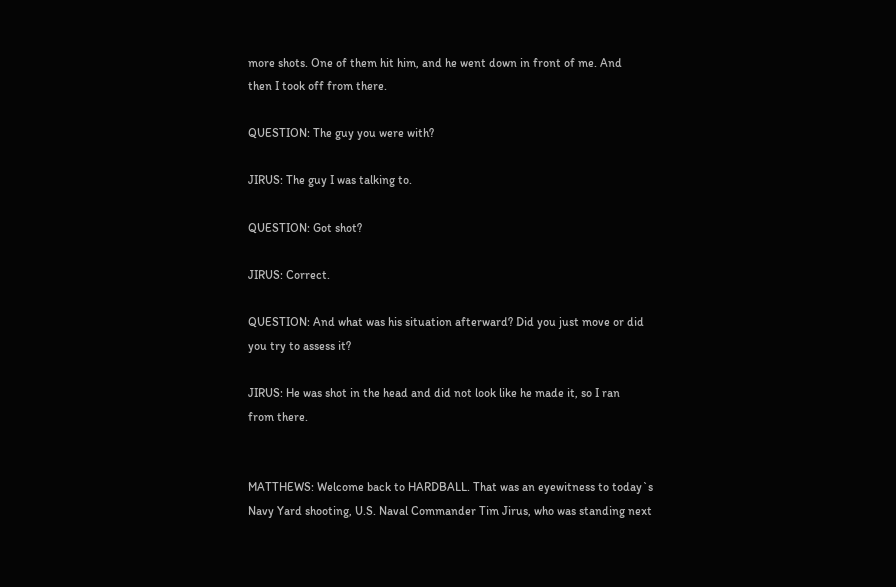more shots. One of them hit him, and he went down in front of me. And
then I took off from there.

QUESTION: The guy you were with?

JIRUS: The guy I was talking to.

QUESTION: Got shot?

JIRUS: Correct.

QUESTION: And what was his situation afterward? Did you just move or did
you try to assess it?

JIRUS: He was shot in the head and did not look like he made it, so I ran
from there.


MATTHEWS: Welcome back to HARDBALL. That was an eyewitness to today`s
Navy Yard shooting, U.S. Naval Commander Tim Jirus, who was standing next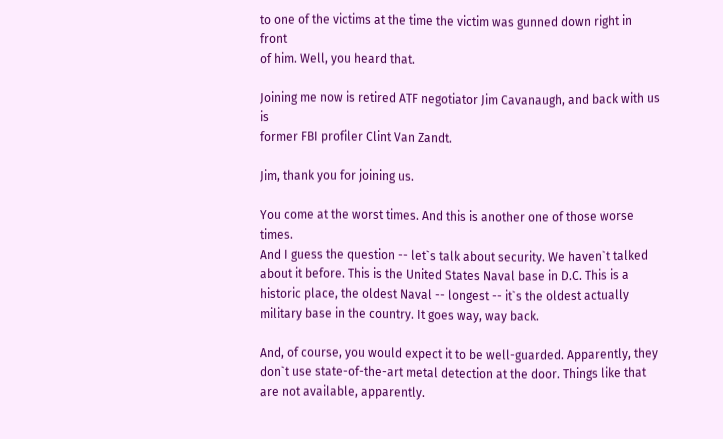to one of the victims at the time the victim was gunned down right in front
of him. Well, you heard that.

Joining me now is retired ATF negotiator Jim Cavanaugh, and back with us is
former FBI profiler Clint Van Zandt.

Jim, thank you for joining us.

You come at the worst times. And this is another one of those worse times.
And I guess the question -- let`s talk about security. We haven`t talked
about it before. This is the United States Naval base in D.C. This is a
historic place, the oldest Naval -- longest -- it`s the oldest actually
military base in the country. It goes way, way back.

And, of course, you would expect it to be well-guarded. Apparently, they
don`t use state-of-the-art metal detection at the door. Things like that
are not available, apparently.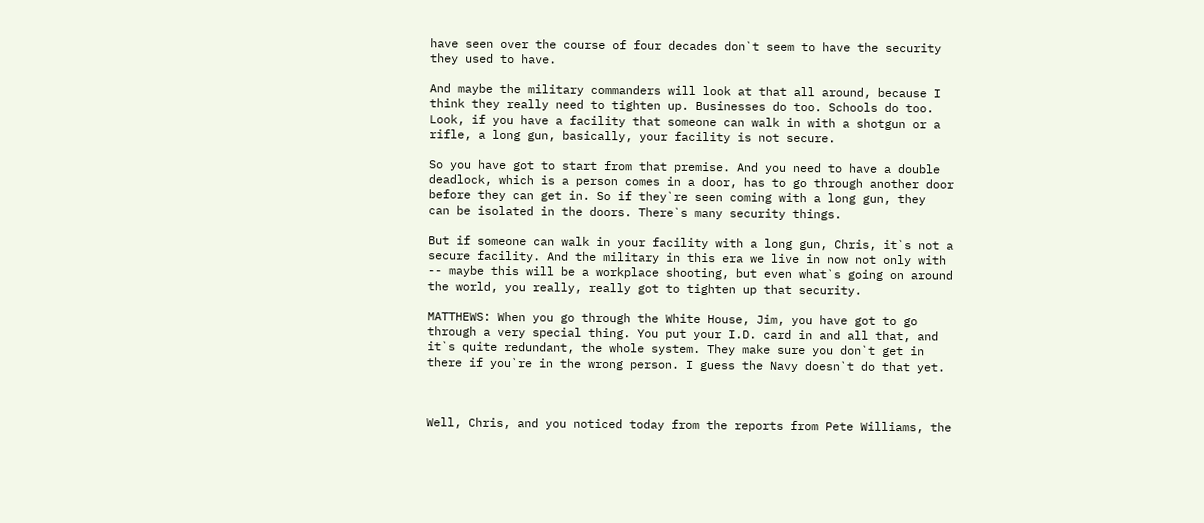have seen over the course of four decades don`t seem to have the security
they used to have.

And maybe the military commanders will look at that all around, because I
think they really need to tighten up. Businesses do too. Schools do too.
Look, if you have a facility that someone can walk in with a shotgun or a
rifle, a long gun, basically, your facility is not secure.

So you have got to start from that premise. And you need to have a double
deadlock, which is a person comes in a door, has to go through another door
before they can get in. So if they`re seen coming with a long gun, they
can be isolated in the doors. There`s many security things.

But if someone can walk in your facility with a long gun, Chris, it`s not a
secure facility. And the military in this era we live in now not only with
-- maybe this will be a workplace shooting, but even what`s going on around
the world, you really, really got to tighten up that security.

MATTHEWS: When you go through the White House, Jim, you have got to go
through a very special thing. You put your I.D. card in and all that, and
it`s quite redundant, the whole system. They make sure you don`t get in
there if you`re in the wrong person. I guess the Navy doesn`t do that yet.



Well, Chris, and you noticed today from the reports from Pete Williams, the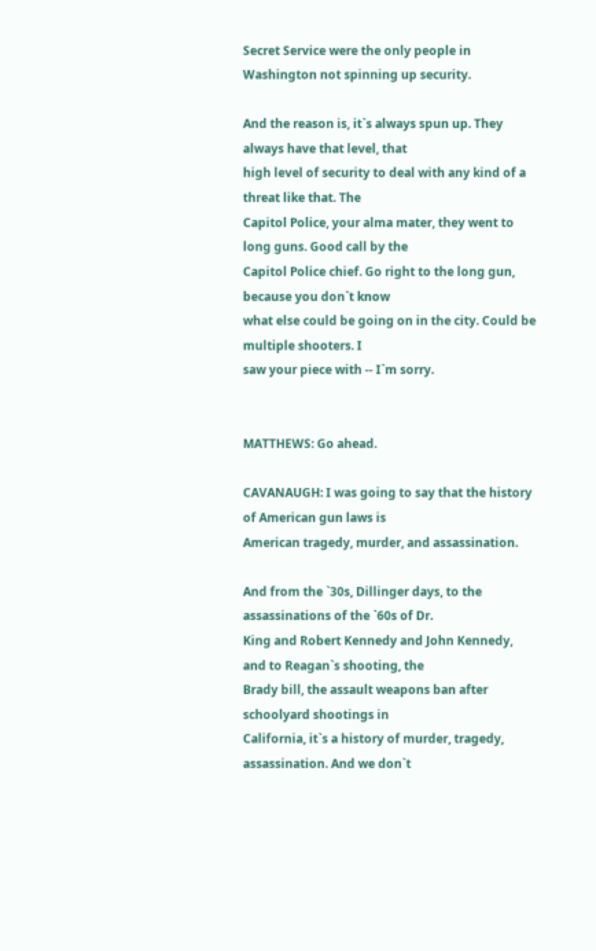Secret Service were the only people in Washington not spinning up security.

And the reason is, it`s always spun up. They always have that level, that
high level of security to deal with any kind of a threat like that. The
Capitol Police, your alma mater, they went to long guns. Good call by the
Capitol Police chief. Go right to the long gun, because you don`t know
what else could be going on in the city. Could be multiple shooters. I
saw your piece with -- I`m sorry.


MATTHEWS: Go ahead.

CAVANAUGH: I was going to say that the history of American gun laws is
American tragedy, murder, and assassination.

And from the `30s, Dillinger days, to the assassinations of the `60s of Dr.
King and Robert Kennedy and John Kennedy, and to Reagan`s shooting, the
Brady bill, the assault weapons ban after schoolyard shootings in
California, it`s a history of murder, tragedy, assassination. And we don`t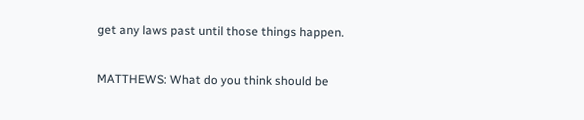get any laws past until those things happen.

MATTHEWS: What do you think should be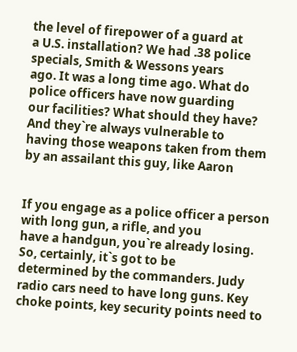the level of firepower of a guard at
a U.S. installation? We had .38 police specials, Smith & Wessons years
ago. It was a long time ago. What do police officers have now guarding
our facilities? What should they have? And they`re always vulnerable to
having those weapons taken from them by an assailant this guy, like Aaron


If you engage as a police officer a person with long gun, a rifle, and you
have a handgun, you`re already losing. So, certainly, it`s got to be
determined by the commanders. Judy radio cars need to have long guns. Key
choke points, key security points need to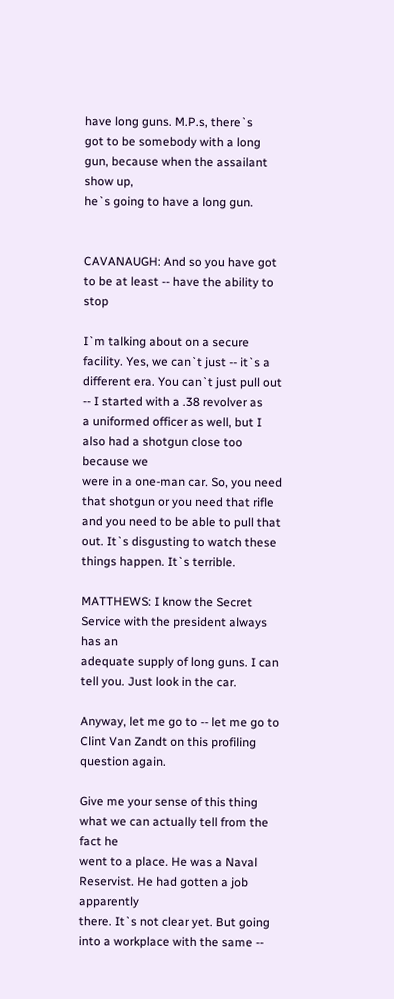have long guns. M.P.s, there`s
got to be somebody with a long gun, because when the assailant show up,
he`s going to have a long gun.


CAVANAUGH: And so you have got to be at least -- have the ability to stop

I`m talking about on a secure facility. Yes, we can`t just -- it`s a
different era. You can`t just pull out -- I started with a .38 revolver as
a uniformed officer as well, but I also had a shotgun close too because we
were in a one-man car. So, you need that shotgun or you need that rifle
and you need to be able to pull that out. It`s disgusting to watch these
things happen. It`s terrible.

MATTHEWS: I know the Secret Service with the president always has an
adequate supply of long guns. I can tell you. Just look in the car.

Anyway, let me go to -- let me go to Clint Van Zandt on this profiling
question again.

Give me your sense of this thing what we can actually tell from the fact he
went to a place. He was a Naval Reservist. He had gotten a job apparently
there. It`s not clear yet. But going into a workplace with the same --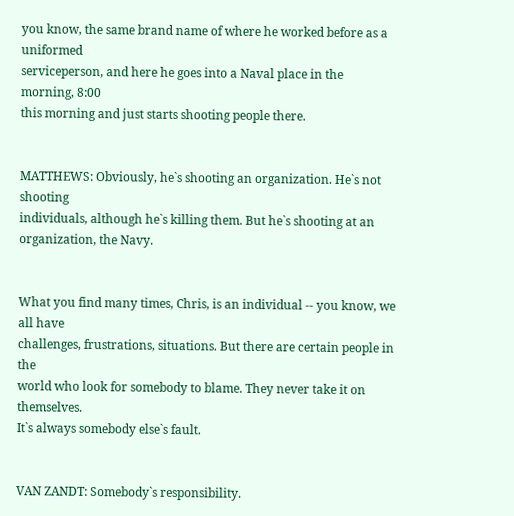you know, the same brand name of where he worked before as a uniformed
serviceperson, and here he goes into a Naval place in the morning, 8:00
this morning and just starts shooting people there.


MATTHEWS: Obviously, he`s shooting an organization. He`s not shooting
individuals, although he`s killing them. But he`s shooting at an
organization, the Navy.


What you find many times, Chris, is an individual -- you know, we all have
challenges, frustrations, situations. But there are certain people in the
world who look for somebody to blame. They never take it on themselves.
It`s always somebody else`s fault.


VAN ZANDT: Somebody`s responsibility.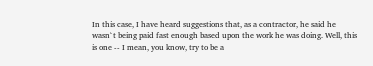In this case, I have heard suggestions that, as a contractor, he said he
wasn`t being paid fast enough based upon the work he was doing. Well, this
is one -- I mean, you know, try to be a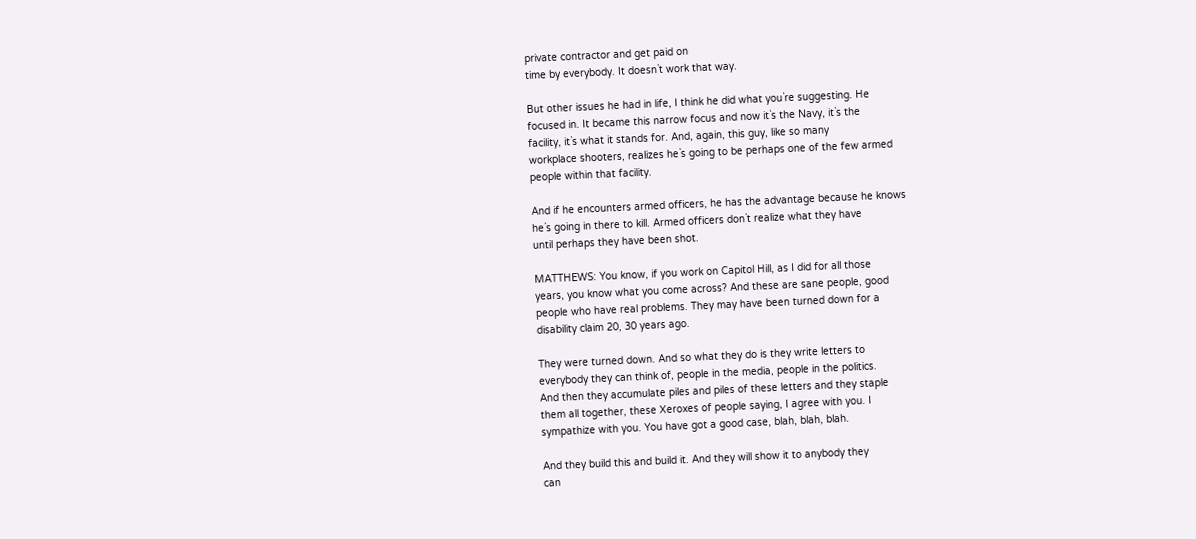private contractor and get paid on
time by everybody. It doesn`t work that way.

But other issues he had in life, I think he did what you`re suggesting. He
focused in. It became this narrow focus and now it`s the Navy, it`s the
facility, it`s what it stands for. And, again, this guy, like so many
workplace shooters, realizes he`s going to be perhaps one of the few armed
people within that facility.

And if he encounters armed officers, he has the advantage because he knows
he`s going in there to kill. Armed officers don`t realize what they have
until perhaps they have been shot.

MATTHEWS: You know, if you work on Capitol Hill, as I did for all those
years, you know what you come across? And these are sane people, good
people who have real problems. They may have been turned down for a
disability claim 20, 30 years ago.

They were turned down. And so what they do is they write letters to
everybody they can think of, people in the media, people in the politics.
And then they accumulate piles and piles of these letters and they staple
them all together, these Xeroxes of people saying, I agree with you. I
sympathize with you. You have got a good case, blah, blah, blah.

And they build this and build it. And they will show it to anybody they
can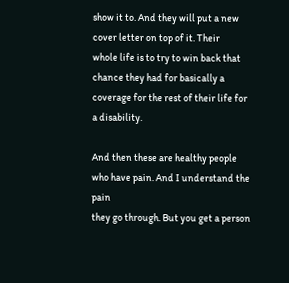show it to. And they will put a new cover letter on top of it. Their
whole life is to try to win back that chance they had for basically a
coverage for the rest of their life for a disability.

And then these are healthy people who have pain. And I understand the pain
they go through. But you get a person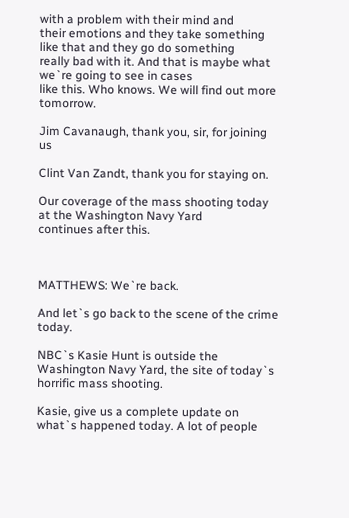with a problem with their mind and
their emotions and they take something like that and they go do something
really bad with it. And that is maybe what we`re going to see in cases
like this. Who knows. We will find out more tomorrow.

Jim Cavanaugh, thank you, sir, for joining us

Clint Van Zandt, thank you for staying on.

Our coverage of the mass shooting today at the Washington Navy Yard
continues after this.



MATTHEWS: We`re back.

And let`s go back to the scene of the crime today.

NBC`s Kasie Hunt is outside the Washington Navy Yard, the site of today`s
horrific mass shooting.

Kasie, give us a complete update on what`s happened today. A lot of people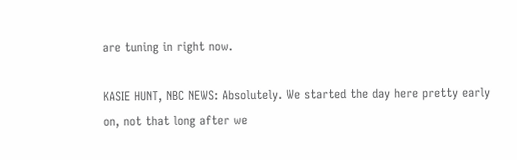are tuning in right now.

KASIE HUNT, NBC NEWS: Absolutely. We started the day here pretty early
on, not that long after we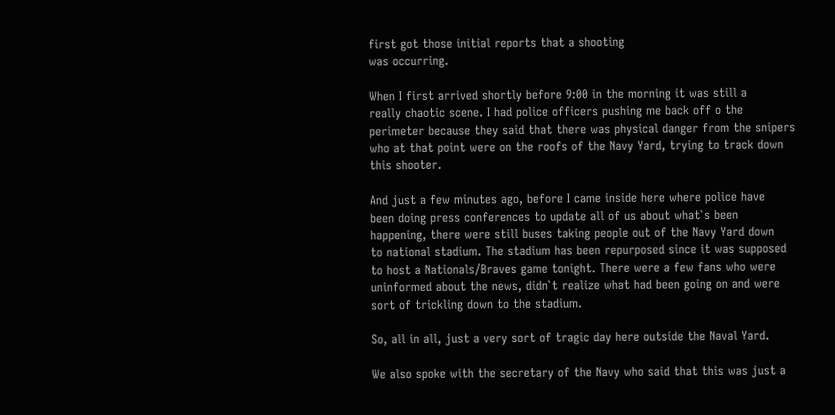first got those initial reports that a shooting
was occurring.

When I first arrived shortly before 9:00 in the morning it was still a
really chaotic scene. I had police officers pushing me back off o the
perimeter because they said that there was physical danger from the snipers
who at that point were on the roofs of the Navy Yard, trying to track down
this shooter.

And just a few minutes ago, before I came inside here where police have
been doing press conferences to update all of us about what`s been
happening, there were still buses taking people out of the Navy Yard down
to national stadium. The stadium has been repurposed since it was supposed
to host a Nationals/Braves game tonight. There were a few fans who were
uninformed about the news, didn`t realize what had been going on and were
sort of trickling down to the stadium.

So, all in all, just a very sort of tragic day here outside the Naval Yard.

We also spoke with the secretary of the Navy who said that this was just a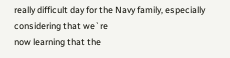really difficult day for the Navy family, especially considering that we`re
now learning that the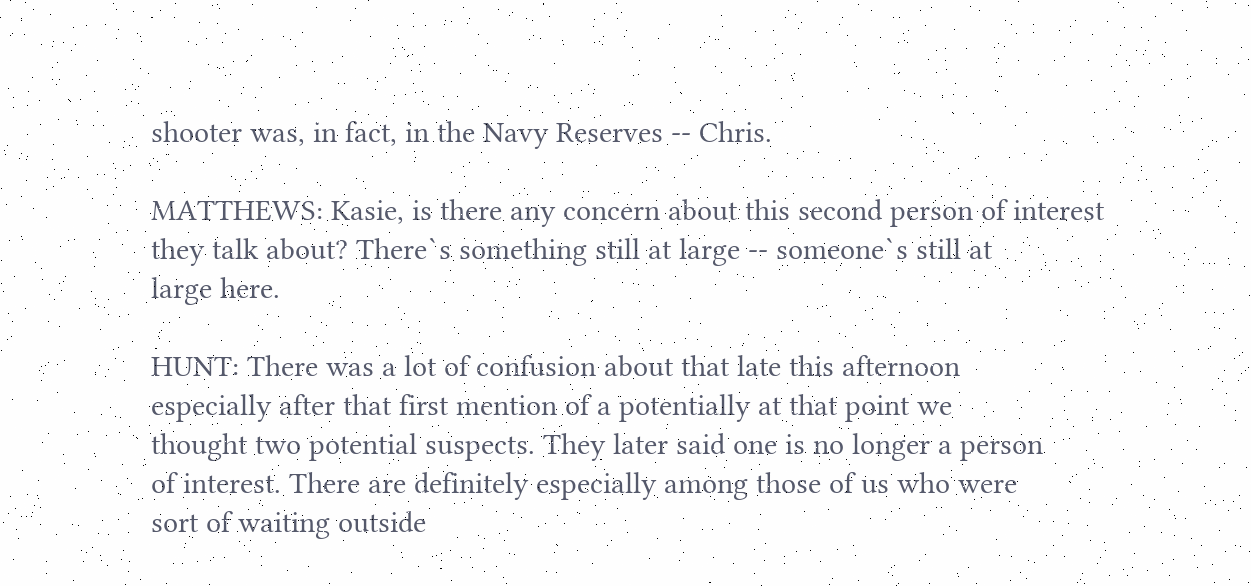shooter was, in fact, in the Navy Reserves -- Chris.

MATTHEWS: Kasie, is there any concern about this second person of interest
they talk about? There`s something still at large -- someone`s still at
large here.

HUNT: There was a lot of confusion about that late this afternoon
especially after that first mention of a potentially at that point we
thought two potential suspects. They later said one is no longer a person
of interest. There are definitely especially among those of us who were
sort of waiting outside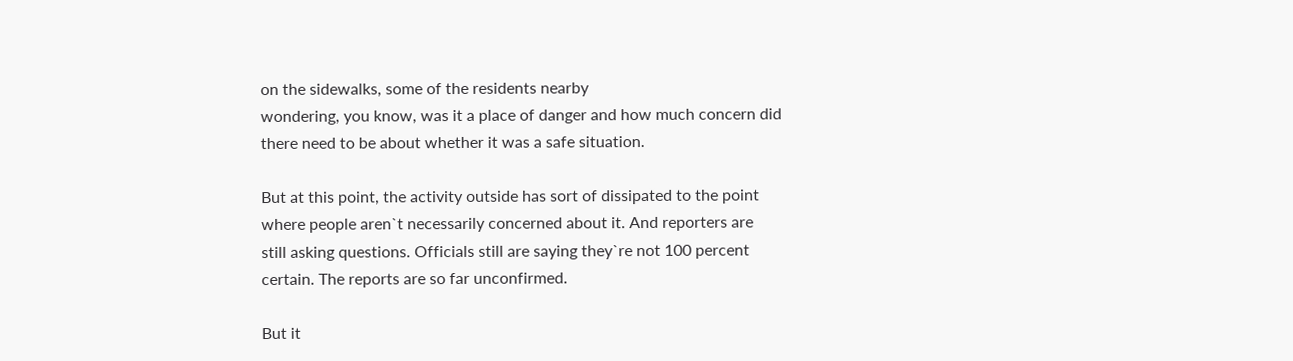on the sidewalks, some of the residents nearby
wondering, you know, was it a place of danger and how much concern did
there need to be about whether it was a safe situation.

But at this point, the activity outside has sort of dissipated to the point
where people aren`t necessarily concerned about it. And reporters are
still asking questions. Officials still are saying they`re not 100 percent
certain. The reports are so far unconfirmed.

But it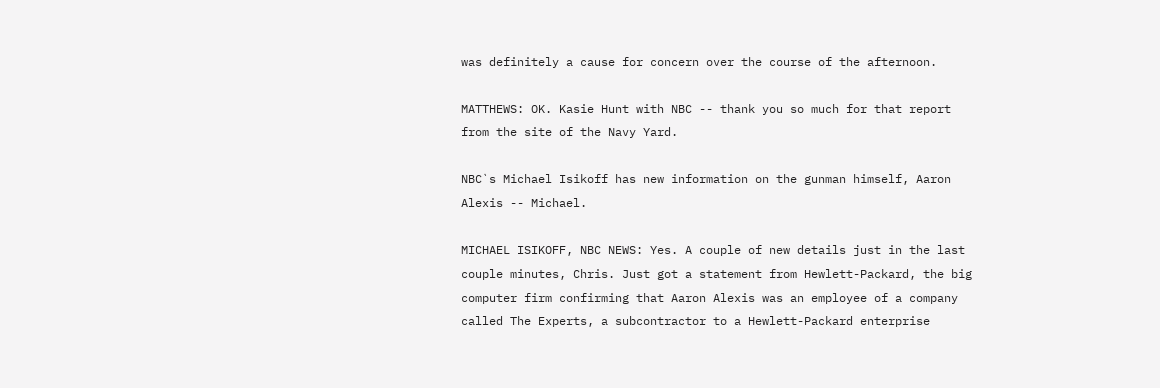was definitely a cause for concern over the course of the afternoon.

MATTHEWS: OK. Kasie Hunt with NBC -- thank you so much for that report
from the site of the Navy Yard.

NBC`s Michael Isikoff has new information on the gunman himself, Aaron
Alexis -- Michael.

MICHAEL ISIKOFF, NBC NEWS: Yes. A couple of new details just in the last
couple minutes, Chris. Just got a statement from Hewlett-Packard, the big
computer firm confirming that Aaron Alexis was an employee of a company
called The Experts, a subcontractor to a Hewlett-Packard enterprise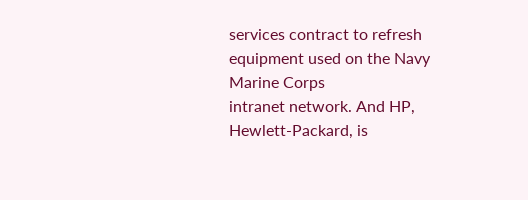services contract to refresh equipment used on the Navy Marine Corps
intranet network. And HP, Hewlett-Packard, is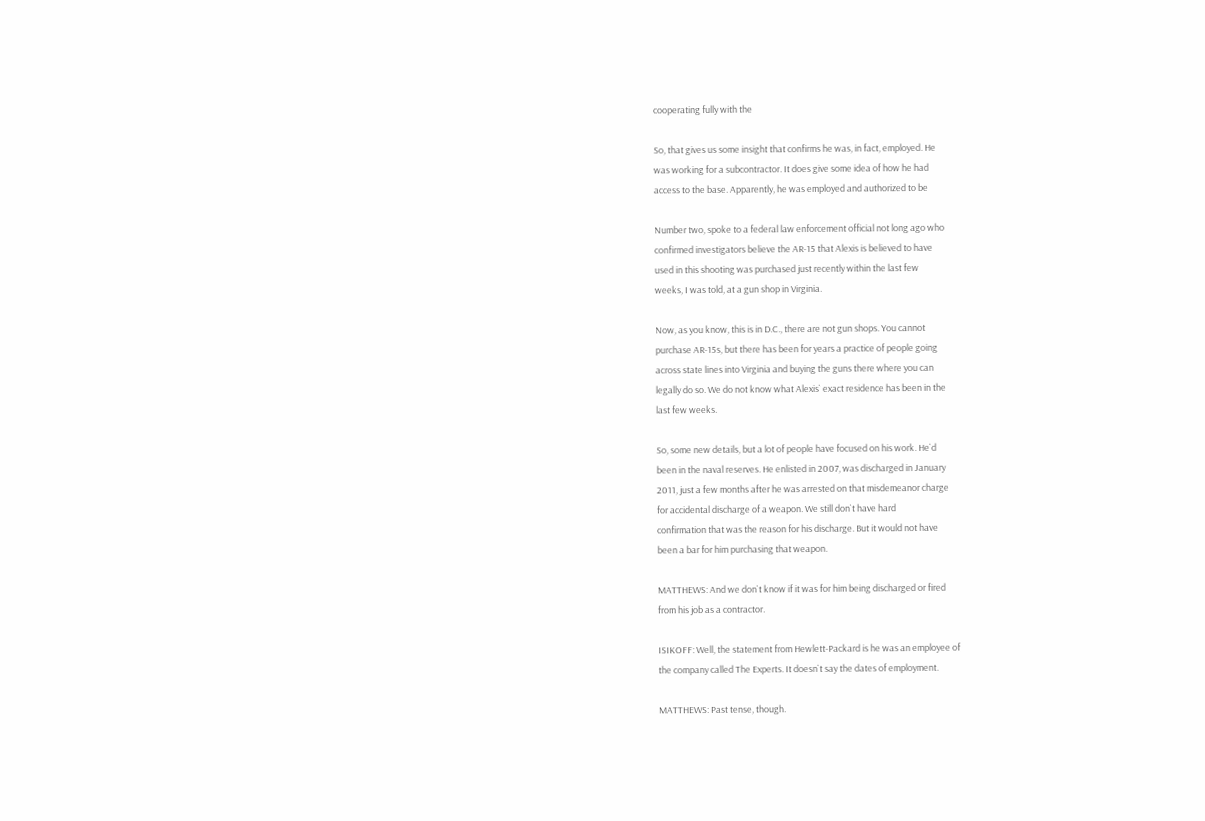cooperating fully with the

So, that gives us some insight that confirms he was, in fact, employed. He
was working for a subcontractor. It does give some idea of how he had
access to the base. Apparently, he was employed and authorized to be

Number two, spoke to a federal law enforcement official not long ago who
confirmed investigators believe the AR-15 that Alexis is believed to have
used in this shooting was purchased just recently within the last few
weeks, I was told, at a gun shop in Virginia.

Now, as you know, this is in D.C., there are not gun shops. You cannot
purchase AR-15s, but there has been for years a practice of people going
across state lines into Virginia and buying the guns there where you can
legally do so. We do not know what Alexis` exact residence has been in the
last few weeks.

So, some new details, but a lot of people have focused on his work. He`d
been in the naval reserves. He enlisted in 2007, was discharged in January
2011, just a few months after he was arrested on that misdemeanor charge
for accidental discharge of a weapon. We still don`t have hard
confirmation that was the reason for his discharge. But it would not have
been a bar for him purchasing that weapon.

MATTHEWS: And we don`t know if it was for him being discharged or fired
from his job as a contractor.

ISIKOFF: Well, the statement from Hewlett-Packard is he was an employee of
the company called The Experts. It doesn`t say the dates of employment.

MATTHEWS: Past tense, though.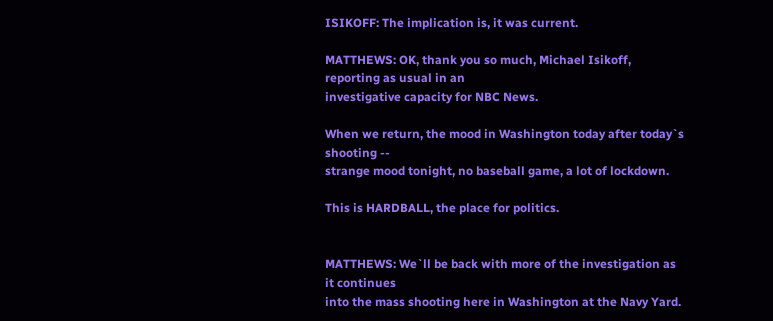ISIKOFF: The implication is, it was current.

MATTHEWS: OK, thank you so much, Michael Isikoff, reporting as usual in an
investigative capacity for NBC News.

When we return, the mood in Washington today after today`s shooting --
strange mood tonight, no baseball game, a lot of lockdown.

This is HARDBALL, the place for politics.


MATTHEWS: We`ll be back with more of the investigation as it continues
into the mass shooting here in Washington at the Navy Yard.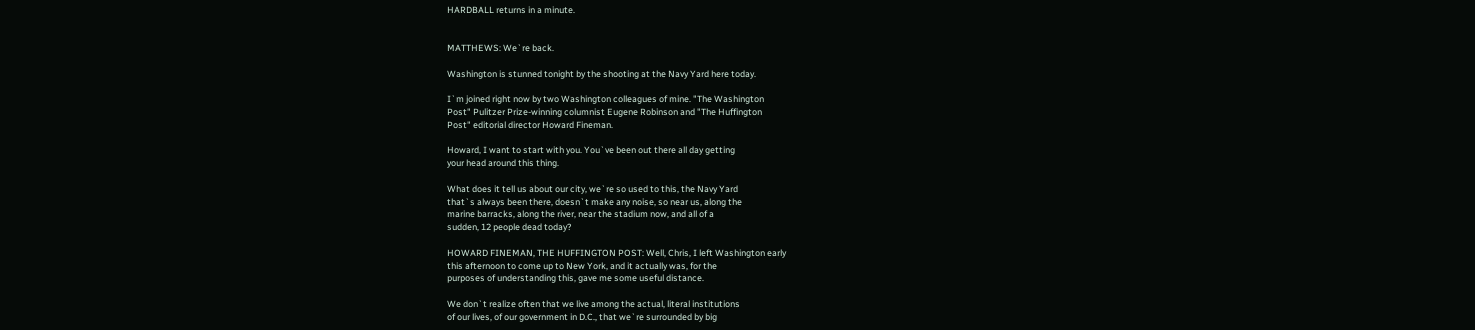HARDBALL returns in a minute.


MATTHEWS: We`re back.

Washington is stunned tonight by the shooting at the Navy Yard here today.

I`m joined right now by two Washington colleagues of mine. "The Washington
Post" Pulitzer Prize-winning columnist Eugene Robinson and "The Huffington
Post" editorial director Howard Fineman.

Howard, I want to start with you. You`ve been out there all day getting
your head around this thing.

What does it tell us about our city, we`re so used to this, the Navy Yard
that`s always been there, doesn`t make any noise, so near us, along the
marine barracks, along the river, near the stadium now, and all of a
sudden, 12 people dead today?

HOWARD FINEMAN, THE HUFFINGTON POST: Well, Chris, I left Washington early
this afternoon to come up to New York, and it actually was, for the
purposes of understanding this, gave me some useful distance.

We don`t realize often that we live among the actual, literal institutions
of our lives, of our government in D.C., that we`re surrounded by big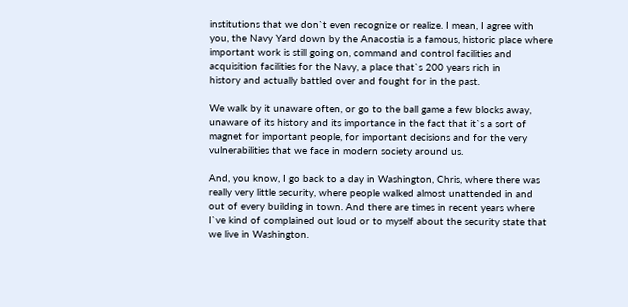institutions that we don`t even recognize or realize. I mean, I agree with
you, the Navy Yard down by the Anacostia is a famous, historic place where
important work is still going on, command and control facilities and
acquisition facilities for the Navy, a place that`s 200 years rich in
history and actually battled over and fought for in the past.

We walk by it unaware often, or go to the ball game a few blocks away,
unaware of its history and its importance in the fact that it`s a sort of
magnet for important people, for important decisions and for the very
vulnerabilities that we face in modern society around us.

And, you know, I go back to a day in Washington, Chris, where there was
really very little security, where people walked almost unattended in and
out of every building in town. And there are times in recent years where
I`ve kind of complained out loud or to myself about the security state that
we live in Washington.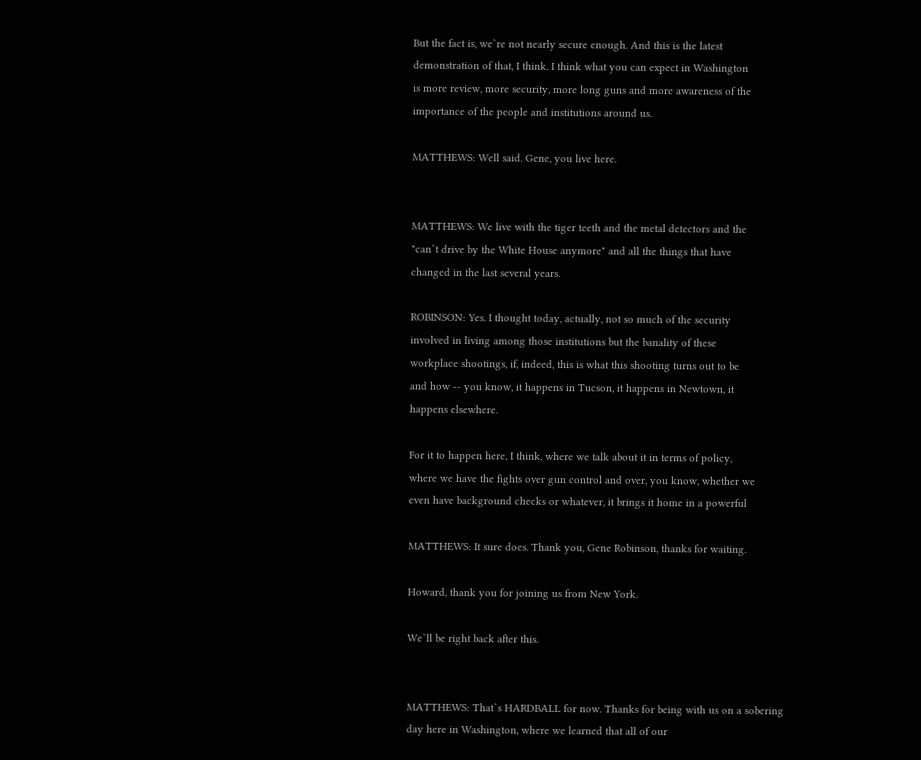But the fact is, we`re not nearly secure enough. And this is the latest
demonstration of that, I think. I think what you can expect in Washington
is more review, more security, more long guns and more awareness of the
importance of the people and institutions around us.

MATTHEWS: Well said. Gene, you live here.


MATTHEWS: We live with the tiger teeth and the metal detectors and the
"can`t drive by the White House anymore" and all the things that have
changed in the last several years.

ROBINSON: Yes. I thought today, actually, not so much of the security
involved in living among those institutions but the banality of these
workplace shootings, if, indeed, this is what this shooting turns out to be
and how -- you know, it happens in Tucson, it happens in Newtown, it
happens elsewhere.

For it to happen here, I think, where we talk about it in terms of policy,
where we have the fights over gun control and over, you know, whether we
even have background checks or whatever, it brings it home in a powerful

MATTHEWS: It sure does. Thank you, Gene Robinson, thanks for waiting.

Howard, thank you for joining us from New York.

We`ll be right back after this.


MATTHEWS: That`s HARDBALL for now. Thanks for being with us on a sobering
day here in Washington, where we learned that all of our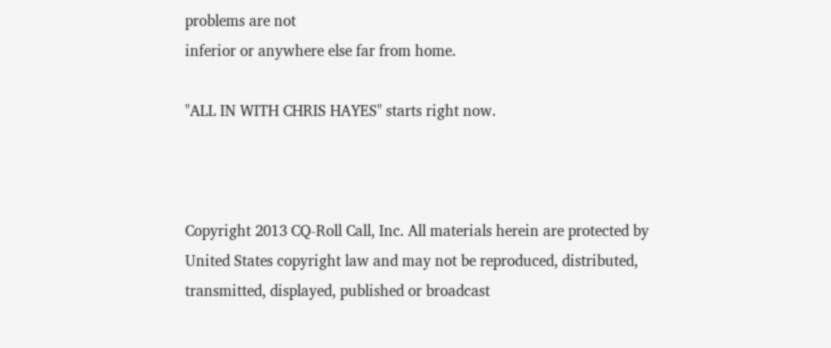problems are not
inferior or anywhere else far from home.

"ALL IN WITH CHRIS HAYES" starts right now.



Copyright 2013 CQ-Roll Call, Inc. All materials herein are protected by
United States copyright law and may not be reproduced, distributed,
transmitted, displayed, published or broadcast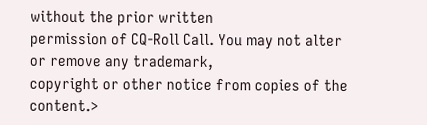without the prior written
permission of CQ-Roll Call. You may not alter or remove any trademark,
copyright or other notice from copies of the content.>